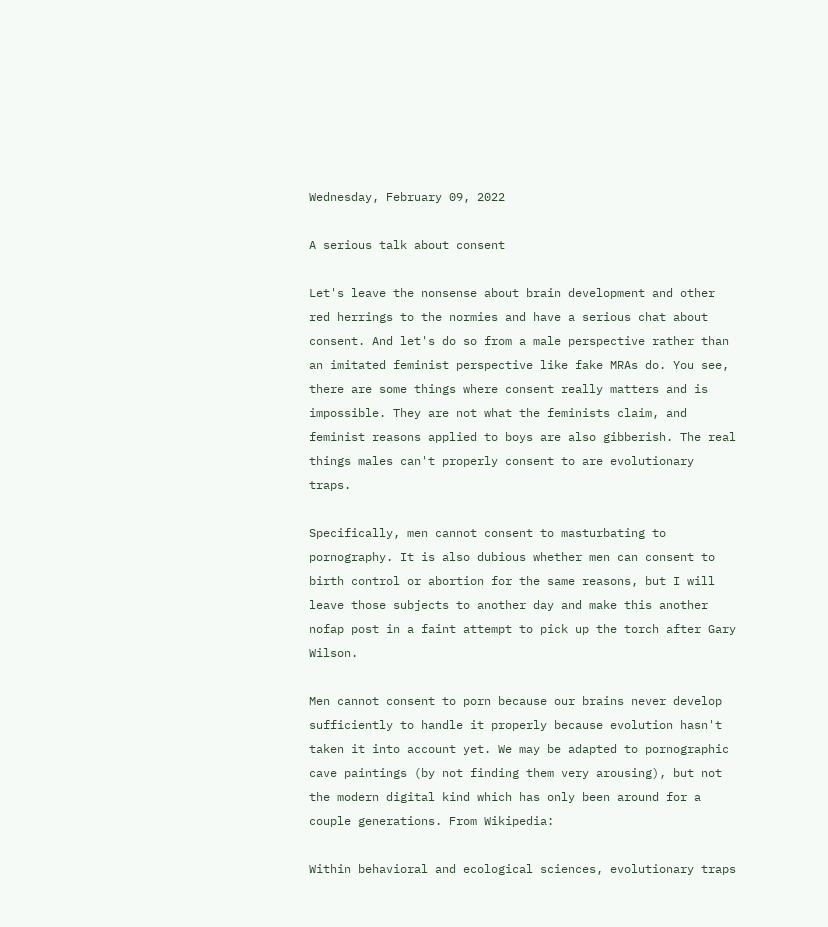Wednesday, February 09, 2022

A serious talk about consent

Let's leave the nonsense about brain development and other red herrings to the normies and have a serious chat about consent. And let's do so from a male perspective rather than an imitated feminist perspective like fake MRAs do. You see, there are some things where consent really matters and is impossible. They are not what the feminists claim, and feminist reasons applied to boys are also gibberish. The real things males can't properly consent to are evolutionary traps.

Specifically, men cannot consent to masturbating to pornography. It is also dubious whether men can consent to birth control or abortion for the same reasons, but I will leave those subjects to another day and make this another nofap post in a faint attempt to pick up the torch after Gary Wilson.

Men cannot consent to porn because our brains never develop sufficiently to handle it properly because evolution hasn't taken it into account yet. We may be adapted to pornographic cave paintings (by not finding them very arousing), but not the modern digital kind which has only been around for a couple generations. From Wikipedia:

Within behavioral and ecological sciences, evolutionary traps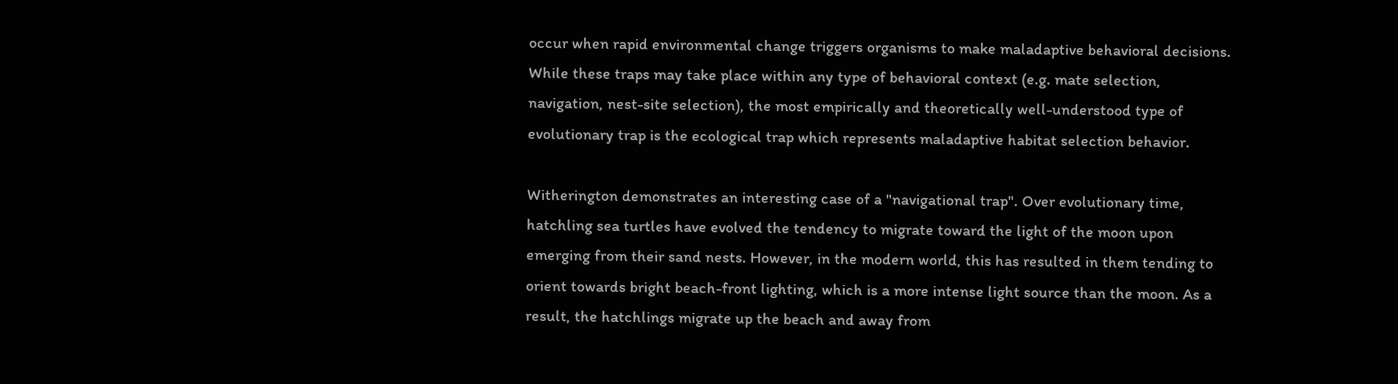occur when rapid environmental change triggers organisms to make maladaptive behavioral decisions. While these traps may take place within any type of behavioral context (e.g. mate selection, navigation, nest-site selection), the most empirically and theoretically well-understood type of evolutionary trap is the ecological trap which represents maladaptive habitat selection behavior.

Witherington demonstrates an interesting case of a "navigational trap". Over evolutionary time, hatchling sea turtles have evolved the tendency to migrate toward the light of the moon upon emerging from their sand nests. However, in the modern world, this has resulted in them tending to orient towards bright beach-front lighting, which is a more intense light source than the moon. As a result, the hatchlings migrate up the beach and away from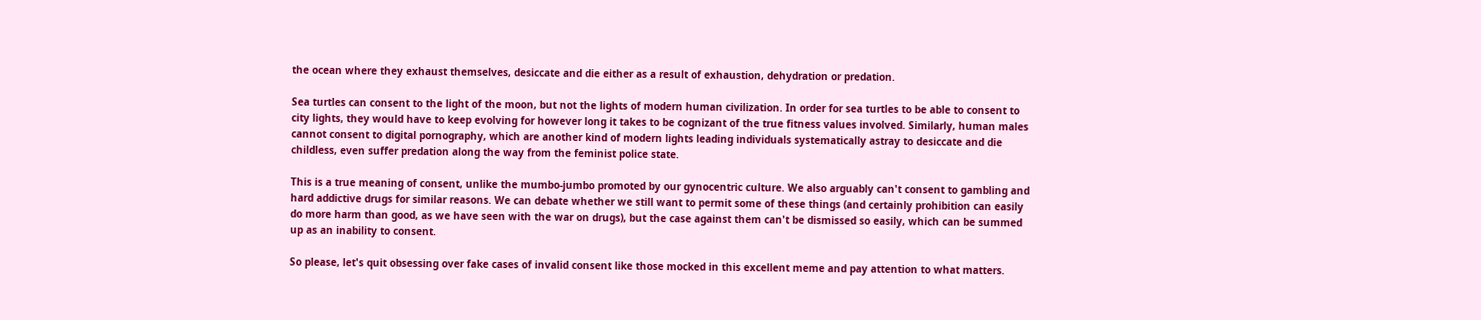the ocean where they exhaust themselves, desiccate and die either as a result of exhaustion, dehydration or predation.

Sea turtles can consent to the light of the moon, but not the lights of modern human civilization. In order for sea turtles to be able to consent to city lights, they would have to keep evolving for however long it takes to be cognizant of the true fitness values involved. Similarly, human males cannot consent to digital pornography, which are another kind of modern lights leading individuals systematically astray to desiccate and die childless, even suffer predation along the way from the feminist police state.

This is a true meaning of consent, unlike the mumbo-jumbo promoted by our gynocentric culture. We also arguably can't consent to gambling and hard addictive drugs for similar reasons. We can debate whether we still want to permit some of these things (and certainly prohibition can easily do more harm than good, as we have seen with the war on drugs), but the case against them can't be dismissed so easily, which can be summed up as an inability to consent.

So please, let's quit obsessing over fake cases of invalid consent like those mocked in this excellent meme and pay attention to what matters.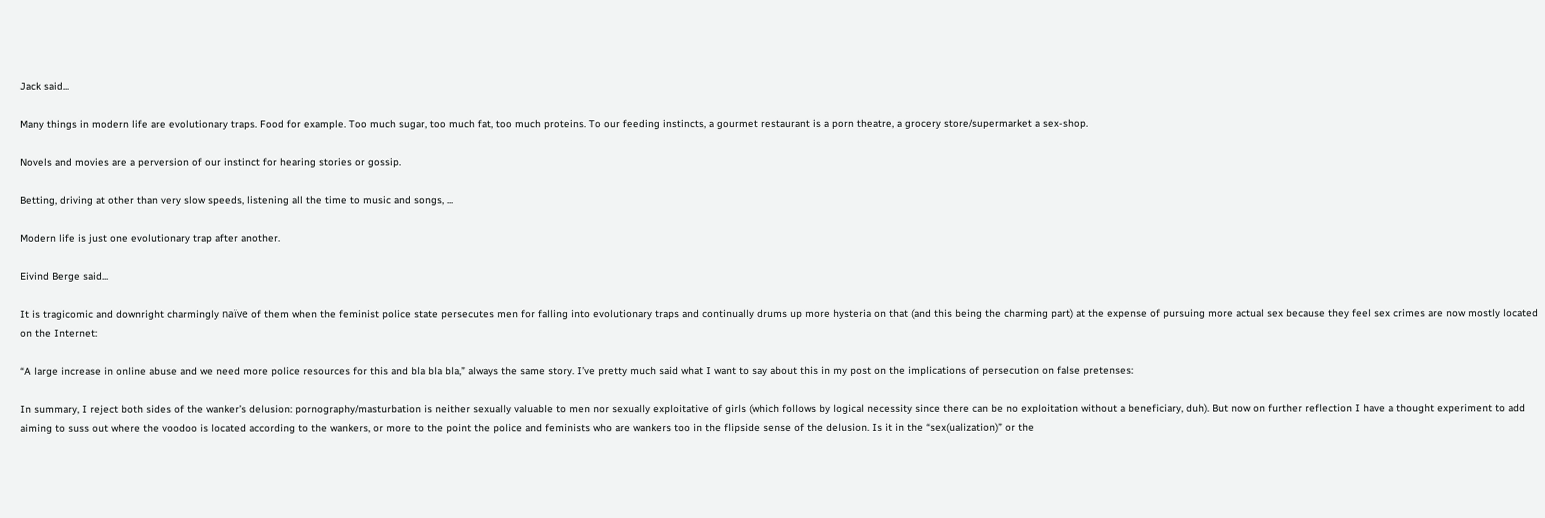Jack said...

Many things in modern life are evolutionary traps. Food for example. Too much sugar, too much fat, too much proteins. To our feeding instincts, a gourmet restaurant is a porn theatre, a grocery store/supermarket a sex-shop.

Novels and movies are a perversion of our instinct for hearing stories or gossip.

Betting, driving at other than very slow speeds, listening all the time to music and songs, ...

Modern life is just one evolutionary trap after another.

Eivind Berge said...

It is tragicomic and downright charmingly naïve of them when the feminist police state persecutes men for falling into evolutionary traps and continually drums up more hysteria on that (and this being the charming part) at the expense of pursuing more actual sex because they feel sex crimes are now mostly located on the Internet:

“A large increase in online abuse and we need more police resources for this and bla bla bla,” always the same story. I’ve pretty much said what I want to say about this in my post on the implications of persecution on false pretenses:

In summary, I reject both sides of the wanker’s delusion: pornography/masturbation is neither sexually valuable to men nor sexually exploitative of girls (which follows by logical necessity since there can be no exploitation without a beneficiary, duh). But now on further reflection I have a thought experiment to add aiming to suss out where the voodoo is located according to the wankers, or more to the point the police and feminists who are wankers too in the flipside sense of the delusion. Is it in the “sex(ualization)” or the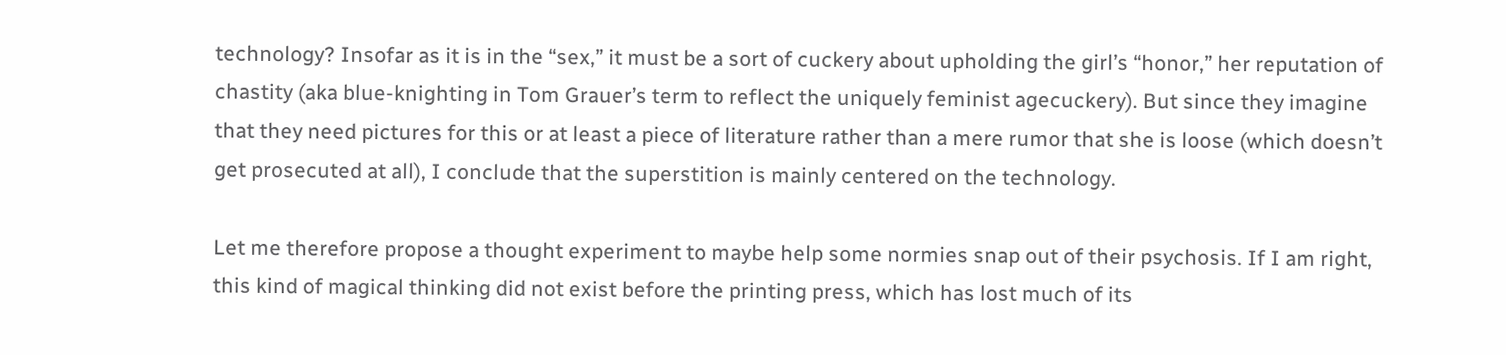technology? Insofar as it is in the “sex,” it must be a sort of cuckery about upholding the girl’s “honor,” her reputation of chastity (aka blue-knighting in Tom Grauer’s term to reflect the uniquely feminist agecuckery). But since they imagine that they need pictures for this or at least a piece of literature rather than a mere rumor that she is loose (which doesn’t get prosecuted at all), I conclude that the superstition is mainly centered on the technology.

Let me therefore propose a thought experiment to maybe help some normies snap out of their psychosis. If I am right, this kind of magical thinking did not exist before the printing press, which has lost much of its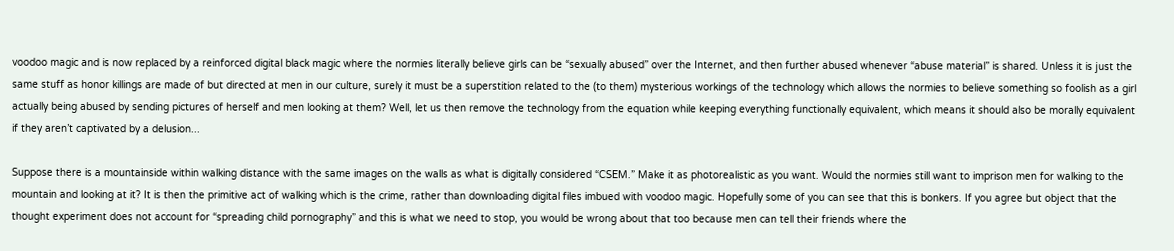voodoo magic and is now replaced by a reinforced digital black magic where the normies literally believe girls can be “sexually abused” over the Internet, and then further abused whenever “abuse material” is shared. Unless it is just the same stuff as honor killings are made of but directed at men in our culture, surely it must be a superstition related to the (to them) mysterious workings of the technology which allows the normies to believe something so foolish as a girl actually being abused by sending pictures of herself and men looking at them? Well, let us then remove the technology from the equation while keeping everything functionally equivalent, which means it should also be morally equivalent if they aren’t captivated by a delusion...

Suppose there is a mountainside within walking distance with the same images on the walls as what is digitally considered “CSEM.” Make it as photorealistic as you want. Would the normies still want to imprison men for walking to the mountain and looking at it? It is then the primitive act of walking which is the crime, rather than downloading digital files imbued with voodoo magic. Hopefully some of you can see that this is bonkers. If you agree but object that the thought experiment does not account for “spreading child pornography” and this is what we need to stop, you would be wrong about that too because men can tell their friends where the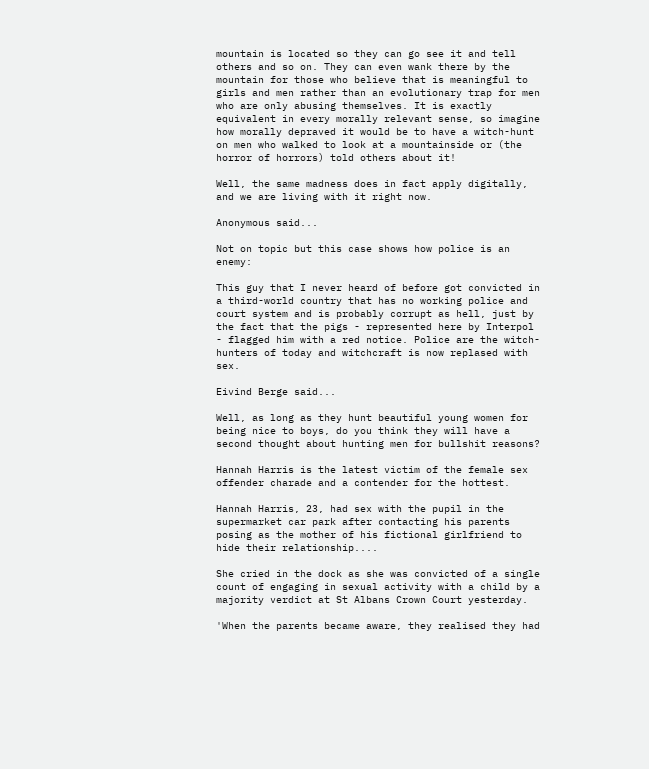mountain is located so they can go see it and tell others and so on. They can even wank there by the mountain for those who believe that is meaningful to girls and men rather than an evolutionary trap for men who are only abusing themselves. It is exactly equivalent in every morally relevant sense, so imagine how morally depraved it would be to have a witch-hunt on men who walked to look at a mountainside or (the horror of horrors) told others about it!

Well, the same madness does in fact apply digitally, and we are living with it right now.

Anonymous said...

Not on topic but this case shows how police is an enemy:

This guy that I never heard of before got convicted in a third-world country that has no working police and court system and is probably corrupt as hell, just by the fact that the pigs - represented here by Interpol - flagged him with a red notice. Police are the witch-hunters of today and witchcraft is now replased with sex.

Eivind Berge said...

Well, as long as they hunt beautiful young women for being nice to boys, do you think they will have a second thought about hunting men for bullshit reasons?

Hannah Harris is the latest victim of the female sex offender charade and a contender for the hottest.

Hannah Harris, 23, had sex with the pupil in the supermarket car park after contacting his parents posing as the mother of his fictional girlfriend to hide their relationship....

She cried in the dock as she was convicted of a single count of engaging in sexual activity with a child by a majority verdict at St Albans Crown Court yesterday.

'When the parents became aware, they realised they had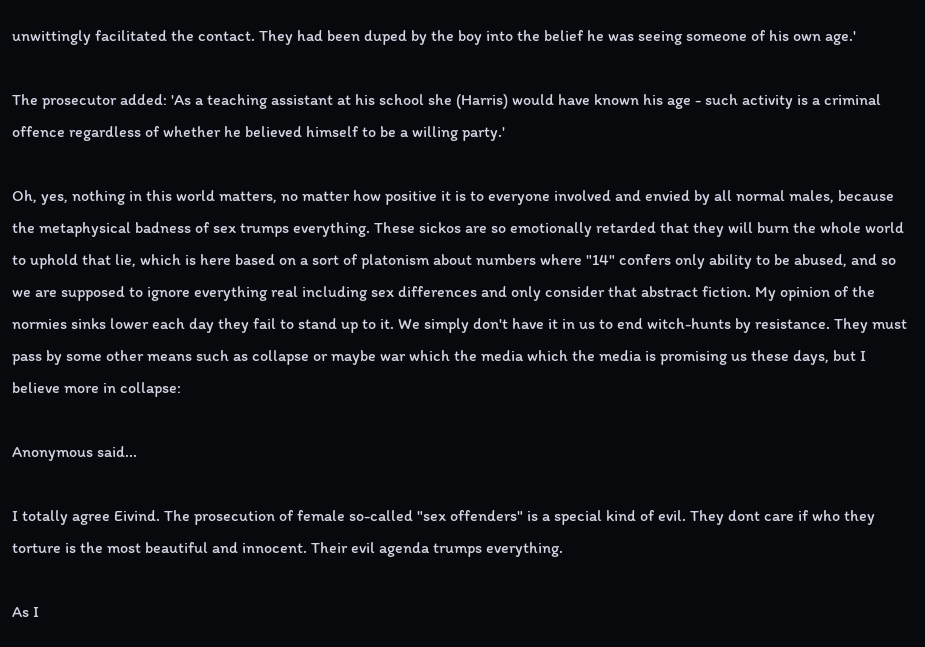unwittingly facilitated the contact. They had been duped by the boy into the belief he was seeing someone of his own age.'

The prosecutor added: 'As a teaching assistant at his school she (Harris) would have known his age - such activity is a criminal offence regardless of whether he believed himself to be a willing party.'

Oh, yes, nothing in this world matters, no matter how positive it is to everyone involved and envied by all normal males, because the metaphysical badness of sex trumps everything. These sickos are so emotionally retarded that they will burn the whole world to uphold that lie, which is here based on a sort of platonism about numbers where "14" confers only ability to be abused, and so we are supposed to ignore everything real including sex differences and only consider that abstract fiction. My opinion of the normies sinks lower each day they fail to stand up to it. We simply don't have it in us to end witch-hunts by resistance. They must pass by some other means such as collapse or maybe war which the media which the media is promising us these days, but I believe more in collapse:

Anonymous said...

I totally agree Eivind. The prosecution of female so-called "sex offenders" is a special kind of evil. They dont care if who they torture is the most beautiful and innocent. Their evil agenda trumps everything.

As I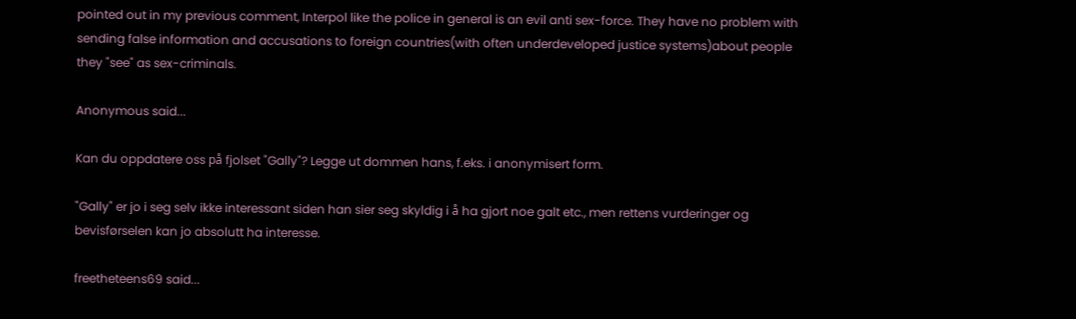pointed out in my previous comment, Interpol like the police in general is an evil anti sex-force. They have no problem with sending false information and accusations to foreign countries(with often underdeveloped justice systems)about people they "see" as sex-criminals.

Anonymous said...

Kan du oppdatere oss på fjolset "Gally"? Legge ut dommen hans, f.eks. i anonymisert form.

"Gally" er jo i seg selv ikke interessant siden han sier seg skyldig i å ha gjort noe galt etc., men rettens vurderinger og bevisførselen kan jo absolutt ha interesse.

freetheteens69 said...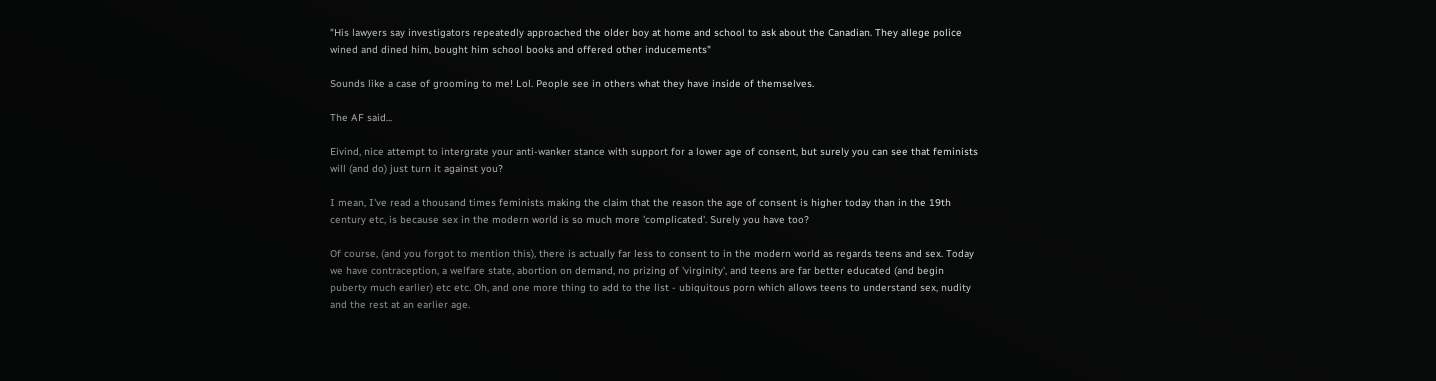"His lawyers say investigators repeatedly approached the older boy at home and school to ask about the Canadian. They allege police wined and dined him, bought him school books and offered other inducements"

Sounds like a case of grooming to me! Lol. People see in others what they have inside of themselves.

The AF said...

Eivind, nice attempt to intergrate your anti-wanker stance with support for a lower age of consent, but surely you can see that feminists will (and do) just turn it against you?

I mean, I've read a thousand times feminists making the claim that the reason the age of consent is higher today than in the 19th century etc, is because sex in the modern world is so much more 'complicated'. Surely you have too?

Of course, (and you forgot to mention this), there is actually far less to consent to in the modern world as regards teens and sex. Today we have contraception, a welfare state, abortion on demand, no prizing of 'virginity', and teens are far better educated (and begin puberty much earlier) etc etc. Oh, and one more thing to add to the list - ubiquitous porn which allows teens to understand sex, nudity and the rest at an earlier age.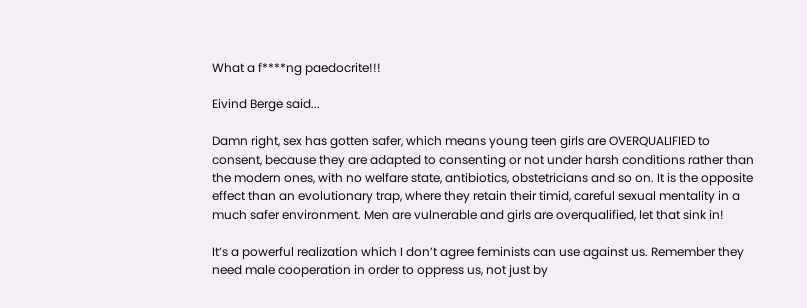What a f****ng paedocrite!!!

Eivind Berge said...

Damn right, sex has gotten safer, which means young teen girls are OVERQUALIFIED to consent, because they are adapted to consenting or not under harsh conditions rather than the modern ones, with no welfare state, antibiotics, obstetricians and so on. It is the opposite effect than an evolutionary trap, where they retain their timid, careful sexual mentality in a much safer environment. Men are vulnerable and girls are overqualified, let that sink in!

It’s a powerful realization which I don’t agree feminists can use against us. Remember they need male cooperation in order to oppress us, not just by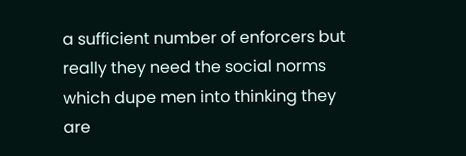a sufficient number of enforcers but really they need the social norms which dupe men into thinking they are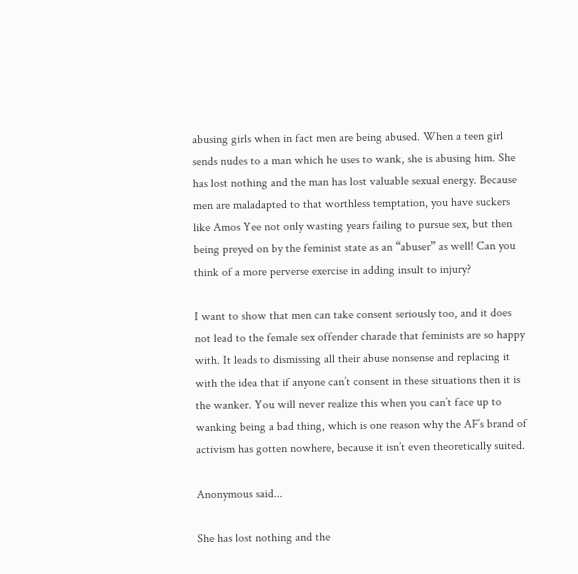abusing girls when in fact men are being abused. When a teen girl sends nudes to a man which he uses to wank, she is abusing him. She has lost nothing and the man has lost valuable sexual energy. Because men are maladapted to that worthless temptation, you have suckers like Amos Yee not only wasting years failing to pursue sex, but then being preyed on by the feminist state as an “abuser” as well! Can you think of a more perverse exercise in adding insult to injury?

I want to show that men can take consent seriously too, and it does not lead to the female sex offender charade that feminists are so happy with. It leads to dismissing all their abuse nonsense and replacing it with the idea that if anyone can’t consent in these situations then it is the wanker. You will never realize this when you can’t face up to wanking being a bad thing, which is one reason why the AF’s brand of activism has gotten nowhere, because it isn’t even theoretically suited.

Anonymous said...

She has lost nothing and the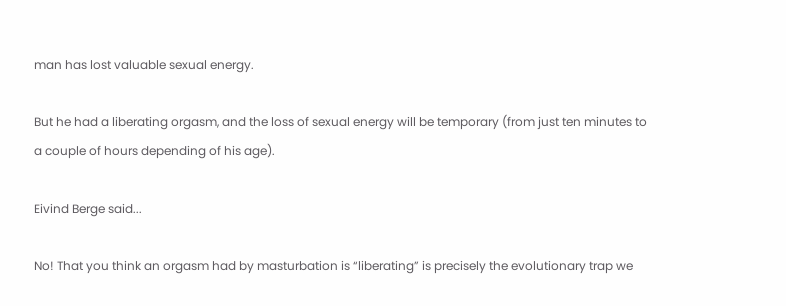man has lost valuable sexual energy.

But he had a liberating orgasm, and the loss of sexual energy will be temporary (from just ten minutes to a couple of hours depending of his age).

Eivind Berge said...

No! That you think an orgasm had by masturbation is “liberating” is precisely the evolutionary trap we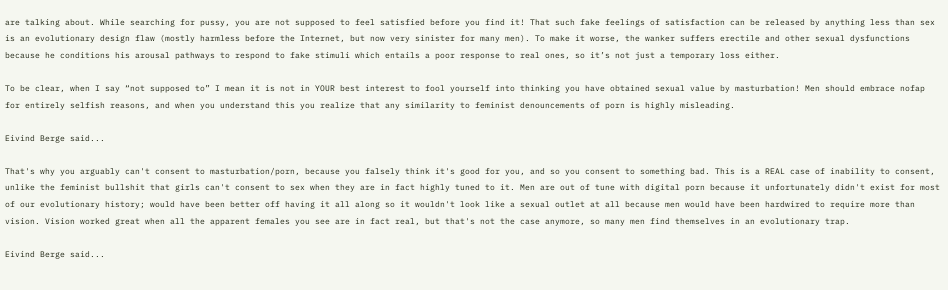are talking about. While searching for pussy, you are not supposed to feel satisfied before you find it! That such fake feelings of satisfaction can be released by anything less than sex is an evolutionary design flaw (mostly harmless before the Internet, but now very sinister for many men). To make it worse, the wanker suffers erectile and other sexual dysfunctions because he conditions his arousal pathways to respond to fake stimuli which entails a poor response to real ones, so it’s not just a temporary loss either.

To be clear, when I say “not supposed to” I mean it is not in YOUR best interest to fool yourself into thinking you have obtained sexual value by masturbation! Men should embrace nofap for entirely selfish reasons, and when you understand this you realize that any similarity to feminist denouncements of porn is highly misleading.

Eivind Berge said...

That's why you arguably can't consent to masturbation/porn, because you falsely think it's good for you, and so you consent to something bad. This is a REAL case of inability to consent, unlike the feminist bullshit that girls can't consent to sex when they are in fact highly tuned to it. Men are out of tune with digital porn because it unfortunately didn't exist for most of our evolutionary history; would have been better off having it all along so it wouldn't look like a sexual outlet at all because men would have been hardwired to require more than vision. Vision worked great when all the apparent females you see are in fact real, but that's not the case anymore, so many men find themselves in an evolutionary trap.

Eivind Berge said...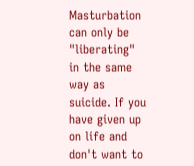Masturbation can only be "liberating" in the same way as suicide. If you have given up on life and don't want to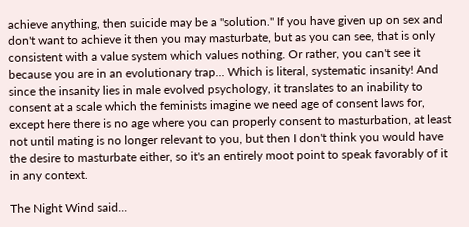achieve anything, then suicide may be a "solution." If you have given up on sex and don't want to achieve it then you may masturbate, but as you can see, that is only consistent with a value system which values nothing. Or rather, you can't see it because you are in an evolutionary trap... Which is literal, systematic insanity! And since the insanity lies in male evolved psychology, it translates to an inability to consent at a scale which the feminists imagine we need age of consent laws for, except here there is no age where you can properly consent to masturbation, at least not until mating is no longer relevant to you, but then I don't think you would have the desire to masturbate either, so it's an entirely moot point to speak favorably of it in any context.

The Night Wind said...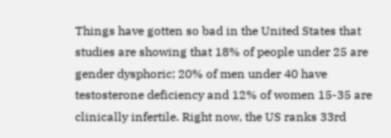Things have gotten so bad in the United States that studies are showing that 18% of people under 25 are gender dysphoric; 20% of men under 40 have testosterone deficiency and 12% of women 15-35 are clinically infertile. Right now, the US ranks 33rd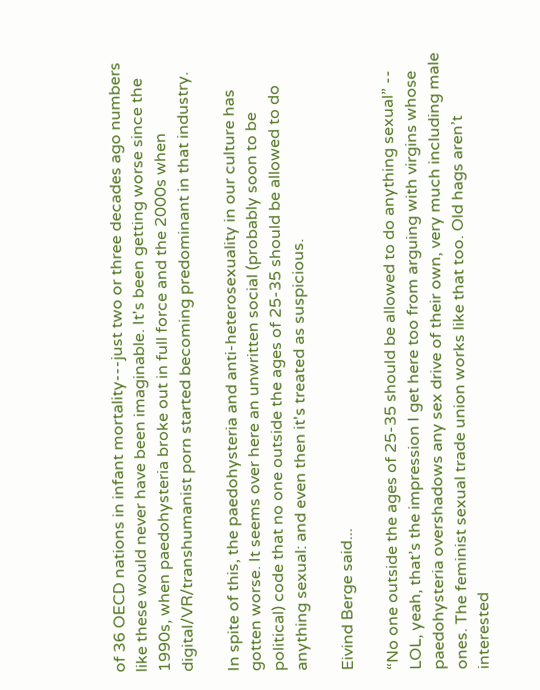of 36 OECD nations in infant mortality---just two or three decades ago numbers like these would never have been imaginable. It's been getting worse since the 1990s, when paedohysteria broke out in full force and the 2000s when digital/VR/transhumanist porn started becoming predominant in that industry.

In spite of this, the paedohysteria and anti-heterosexuality in our culture has gotten worse. It seems over here an unwritten social (probably soon to be political) code that no one outside the ages of 25-35 should be allowed to do anything sexual: and even then it's treated as suspicious.

Eivind Berge said...

“No one outside the ages of 25-35 should be allowed to do anything sexual” -- LOL, yeah, that’s the impression I get here too from arguing with virgins whose paedohysteria overshadows any sex drive of their own, very much including male ones. The feminist sexual trade union works like that too. Old hags aren’t interested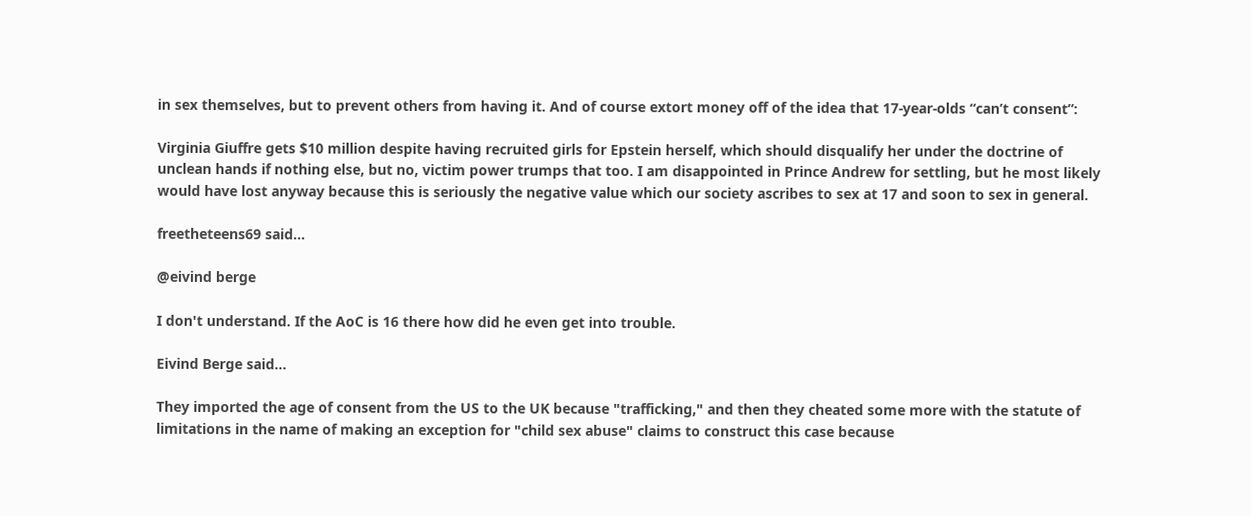in sex themselves, but to prevent others from having it. And of course extort money off of the idea that 17-year-olds “can’t consent”:

Virginia Giuffre gets $10 million despite having recruited girls for Epstein herself, which should disqualify her under the doctrine of unclean hands if nothing else, but no, victim power trumps that too. I am disappointed in Prince Andrew for settling, but he most likely would have lost anyway because this is seriously the negative value which our society ascribes to sex at 17 and soon to sex in general.

freetheteens69 said...

@eivind berge

I don't understand. If the AoC is 16 there how did he even get into trouble.

Eivind Berge said...

They imported the age of consent from the US to the UK because "trafficking," and then they cheated some more with the statute of limitations in the name of making an exception for "child sex abuse" claims to construct this case because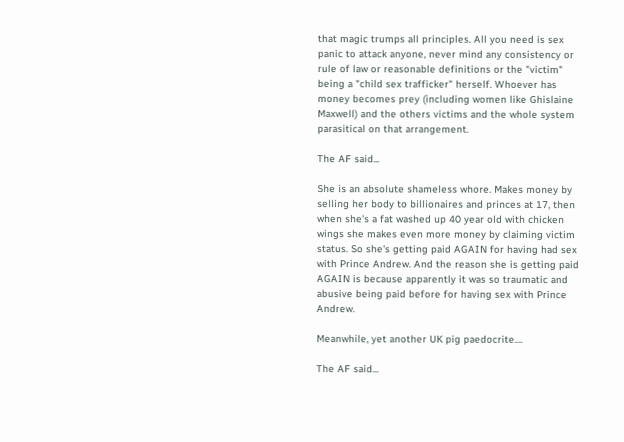that magic trumps all principles. All you need is sex panic to attack anyone, never mind any consistency or rule of law or reasonable definitions or the "victim" being a "child sex trafficker" herself. Whoever has money becomes prey (including women like Ghislaine Maxwell) and the others victims and the whole system parasitical on that arrangement.

The AF said...

She is an absolute shameless whore. Makes money by selling her body to billionaires and princes at 17, then when she's a fat washed up 40 year old with chicken wings she makes even more money by claiming victim status. So she's getting paid AGAIN for having had sex with Prince Andrew. And the reason she is getting paid AGAIN is because apparently it was so traumatic and abusive being paid before for having sex with Prince Andrew.

Meanwhile, yet another UK pig paedocrite....

The AF said...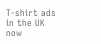T-shirt ads in the UK now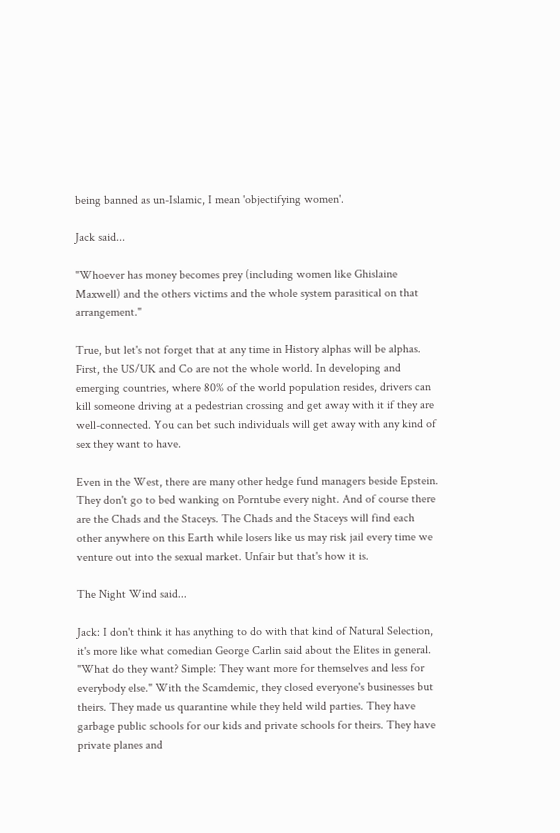being banned as un-Islamic, I mean 'objectifying women'.

Jack said...

"Whoever has money becomes prey (including women like Ghislaine Maxwell) and the others victims and the whole system parasitical on that arrangement."

True, but let's not forget that at any time in History alphas will be alphas. First, the US/UK and Co are not the whole world. In developing and emerging countries, where 80% of the world population resides, drivers can kill someone driving at a pedestrian crossing and get away with it if they are well-connected. You can bet such individuals will get away with any kind of sex they want to have.

Even in the West, there are many other hedge fund managers beside Epstein. They don't go to bed wanking on Porntube every night. And of course there are the Chads and the Staceys. The Chads and the Staceys will find each other anywhere on this Earth while losers like us may risk jail every time we venture out into the sexual market. Unfair but that's how it is.

The Night Wind said...

Jack: I don't think it has anything to do with that kind of Natural Selection, it's more like what comedian George Carlin said about the Elites in general. "What do they want? Simple: They want more for themselves and less for everybody else." With the Scamdemic, they closed everyone's businesses but theirs. They made us quarantine while they held wild parties. They have garbage public schools for our kids and private schools for theirs. They have private planes and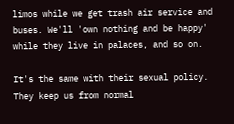limos while we get trash air service and buses. We'll 'own nothing and be happy' while they live in palaces, and so on.

It's the same with their sexual policy. They keep us from normal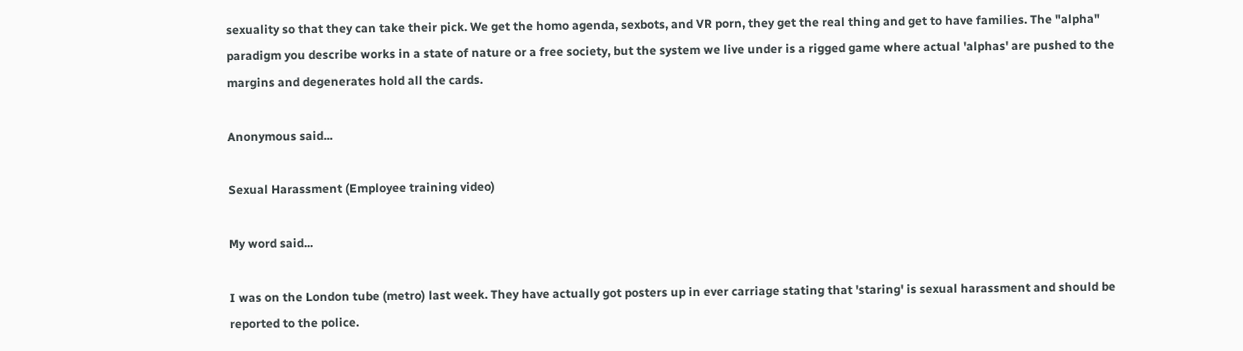sexuality so that they can take their pick. We get the homo agenda, sexbots, and VR porn, they get the real thing and get to have families. The "alpha" paradigm you describe works in a state of nature or a free society, but the system we live under is a rigged game where actual 'alphas' are pushed to the margins and degenerates hold all the cards.

Anonymous said...

Sexual Harassment (Employee training video)

My word said...

I was on the London tube (metro) last week. They have actually got posters up in ever carriage stating that 'staring' is sexual harassment and should be reported to the police.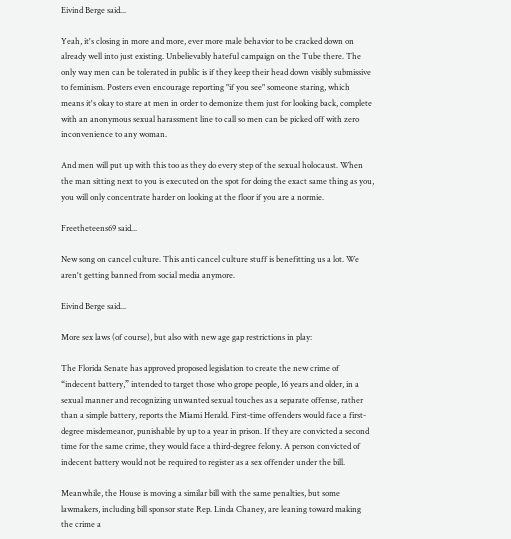Eivind Berge said...

Yeah, it's closing in more and more, ever more male behavior to be cracked down on already well into just existing. Unbelievably hateful campaign on the Tube there. The only way men can be tolerated in public is if they keep their head down visibly submissive to feminism. Posters even encourage reporting "if you see" someone staring, which means it's okay to stare at men in order to demonize them just for looking back, complete with an anonymous sexual harassment line to call so men can be picked off with zero inconvenience to any woman.

And men will put up with this too as they do every step of the sexual holocaust. When the man sitting next to you is executed on the spot for doing the exact same thing as you, you will only concentrate harder on looking at the floor if you are a normie.

Freetheteens69 said...

New song on cancel culture. This anti cancel culture stuff is benefitting us a lot. We aren't getting banned from social media anymore.

Eivind Berge said...

More sex laws (of course), but also with new age gap restrictions in play:

The Florida Senate has approved proposed legislation to create the new crime of “indecent battery,” intended to target those who grope people, 16 years and older, in a sexual manner and recognizing unwanted sexual touches as a separate offense, rather than a simple battery, reports the Miami Herald. First-time offenders would face a first-degree misdemeanor, punishable by up to a year in prison. If they are convicted a second time for the same crime, they would face a third-degree felony. A person convicted of indecent battery would not be required to register as a sex offender under the bill.

Meanwhile, the House is moving a similar bill with the same penalties, but some lawmakers, including bill sponsor state Rep. Linda Chaney, are leaning toward making the crime a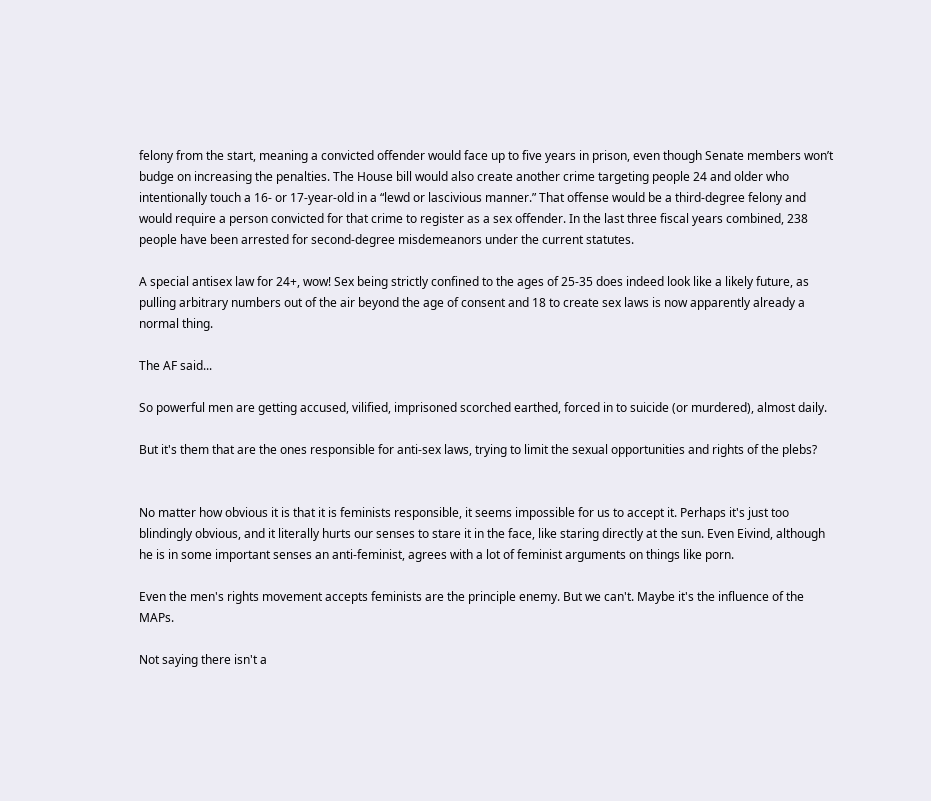felony from the start, meaning a convicted offender would face up to five years in prison, even though Senate members won’t budge on increasing the penalties. The House bill would also create another crime targeting people 24 and older who intentionally touch a 16- or 17-year-old in a “lewd or lascivious manner.” That offense would be a third-degree felony and would require a person convicted for that crime to register as a sex offender. In the last three fiscal years combined, 238 people have been arrested for second-degree misdemeanors under the current statutes.

A special antisex law for 24+, wow! Sex being strictly confined to the ages of 25-35 does indeed look like a likely future, as pulling arbitrary numbers out of the air beyond the age of consent and 18 to create sex laws is now apparently already a normal thing.

The AF said...

So powerful men are getting accused, vilified, imprisoned scorched earthed, forced in to suicide (or murdered), almost daily.

But it's them that are the ones responsible for anti-sex laws, trying to limit the sexual opportunities and rights of the plebs?


No matter how obvious it is that it is feminists responsible, it seems impossible for us to accept it. Perhaps it's just too blindingly obvious, and it literally hurts our senses to stare it in the face, like staring directly at the sun. Even Eivind, although he is in some important senses an anti-feminist, agrees with a lot of feminist arguments on things like porn.

Even the men's rights movement accepts feminists are the principle enemy. But we can't. Maybe it's the influence of the MAPs.

Not saying there isn't a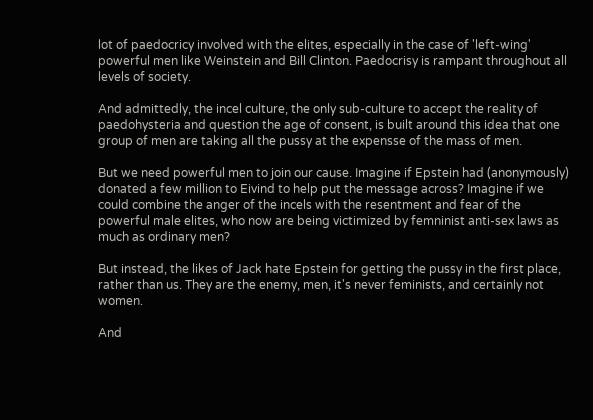lot of paedocricy involved with the elites, especially in the case of 'left-wing' powerful men like Weinstein and Bill Clinton. Paedocrisy is rampant throughout all levels of society.

And admittedly, the incel culture, the only sub-culture to accept the reality of paedohysteria and question the age of consent, is built around this idea that one group of men are taking all the pussy at the expensse of the mass of men.

But we need powerful men to join our cause. Imagine if Epstein had (anonymously) donated a few million to Eivind to help put the message across? Imagine if we could combine the anger of the incels with the resentment and fear of the powerful male elites, who now are being victimized by femninist anti-sex laws as much as ordinary men?

But instead, the likes of Jack hate Epstein for getting the pussy in the first place, rather than us. They are the enemy, men, it's never feminists, and certainly not women.

And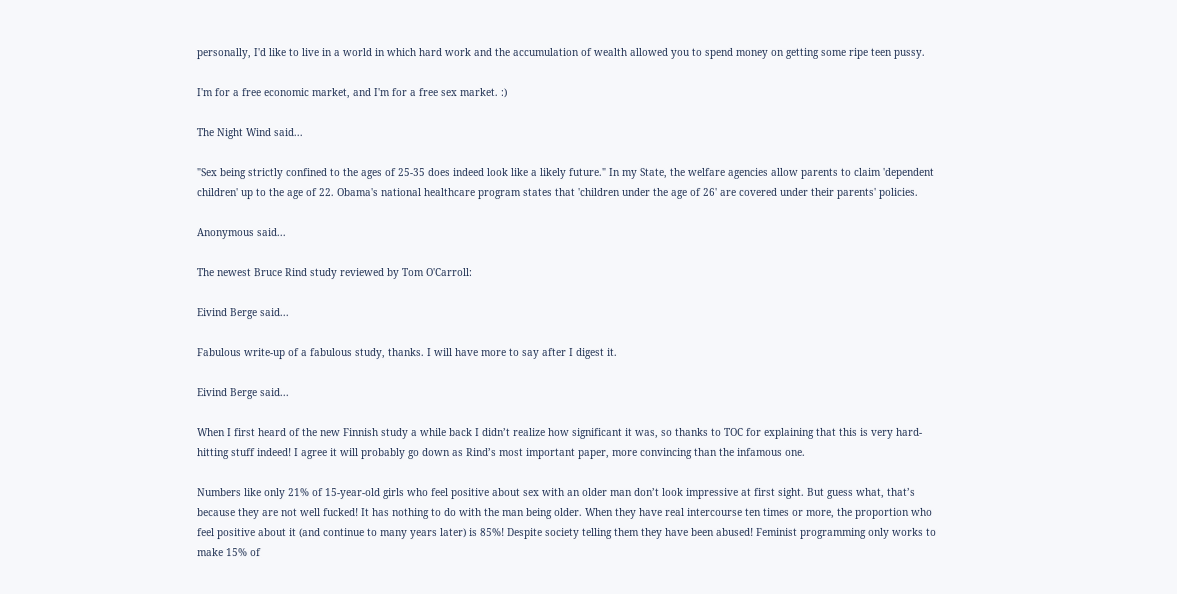personally, I'd like to live in a world in which hard work and the accumulation of wealth allowed you to spend money on getting some ripe teen pussy.

I'm for a free economic market, and I'm for a free sex market. :)

The Night Wind said...

"Sex being strictly confined to the ages of 25-35 does indeed look like a likely future." In my State, the welfare agencies allow parents to claim 'dependent children' up to the age of 22. Obama's national healthcare program states that 'children under the age of 26' are covered under their parents' policies.

Anonymous said...

The newest Bruce Rind study reviewed by Tom O'Carroll:

Eivind Berge said...

Fabulous write-up of a fabulous study, thanks. I will have more to say after I digest it.

Eivind Berge said...

When I first heard of the new Finnish study a while back I didn’t realize how significant it was, so thanks to TOC for explaining that this is very hard-hitting stuff indeed! I agree it will probably go down as Rind’s most important paper, more convincing than the infamous one.

Numbers like only 21% of 15-year-old girls who feel positive about sex with an older man don’t look impressive at first sight. But guess what, that’s because they are not well fucked! It has nothing to do with the man being older. When they have real intercourse ten times or more, the proportion who feel positive about it (and continue to many years later) is 85%! Despite society telling them they have been abused! Feminist programming only works to make 15% of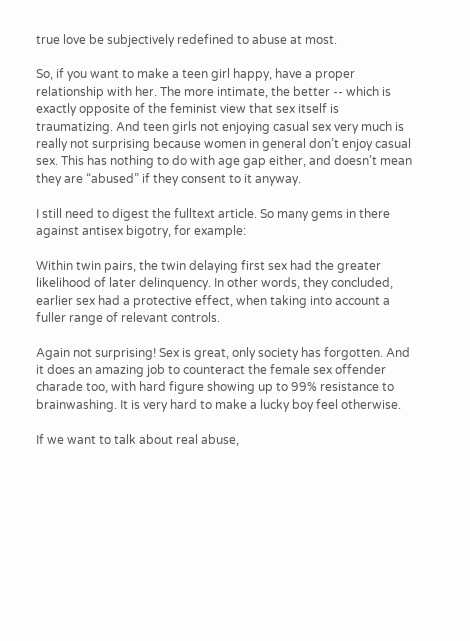true love be subjectively redefined to abuse at most.

So, if you want to make a teen girl happy, have a proper relationship with her. The more intimate, the better -- which is exactly opposite of the feminist view that sex itself is traumatizing. And teen girls not enjoying casual sex very much is really not surprising because women in general don’t enjoy casual sex. This has nothing to do with age gap either, and doesn’t mean they are “abused” if they consent to it anyway.

I still need to digest the fulltext article. So many gems in there against antisex bigotry, for example:

Within twin pairs, the twin delaying first sex had the greater likelihood of later delinquency. In other words, they concluded, earlier sex had a protective effect, when taking into account a fuller range of relevant controls.

Again not surprising! Sex is great, only society has forgotten. And it does an amazing job to counteract the female sex offender charade too, with hard figure showing up to 99% resistance to brainwashing. It is very hard to make a lucky boy feel otherwise.

If we want to talk about real abuse,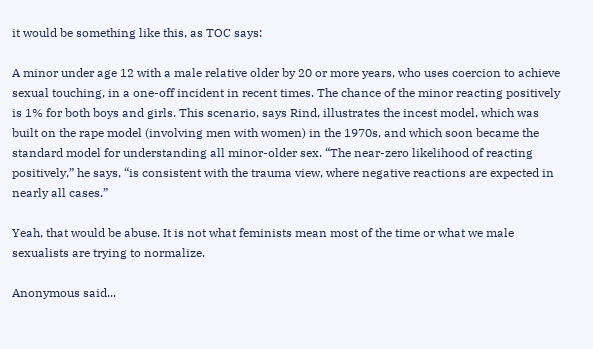it would be something like this, as TOC says:

A minor under age 12 with a male relative older by 20 or more years, who uses coercion to achieve sexual touching, in a one-off incident in recent times. The chance of the minor reacting positively is 1% for both boys and girls. This scenario, says Rind, illustrates the incest model, which was built on the rape model (involving men with women) in the 1970s, and which soon became the standard model for understanding all minor-older sex. “The near-zero likelihood of reacting positively,” he says, “is consistent with the trauma view, where negative reactions are expected in nearly all cases.”

Yeah, that would be abuse. It is not what feminists mean most of the time or what we male sexualists are trying to normalize.

Anonymous said...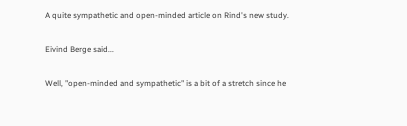A quite sympathetic and open-minded article on Rind's new study.

Eivind Berge said...

Well, "open-minded and sympathetic" is a bit of a stretch since he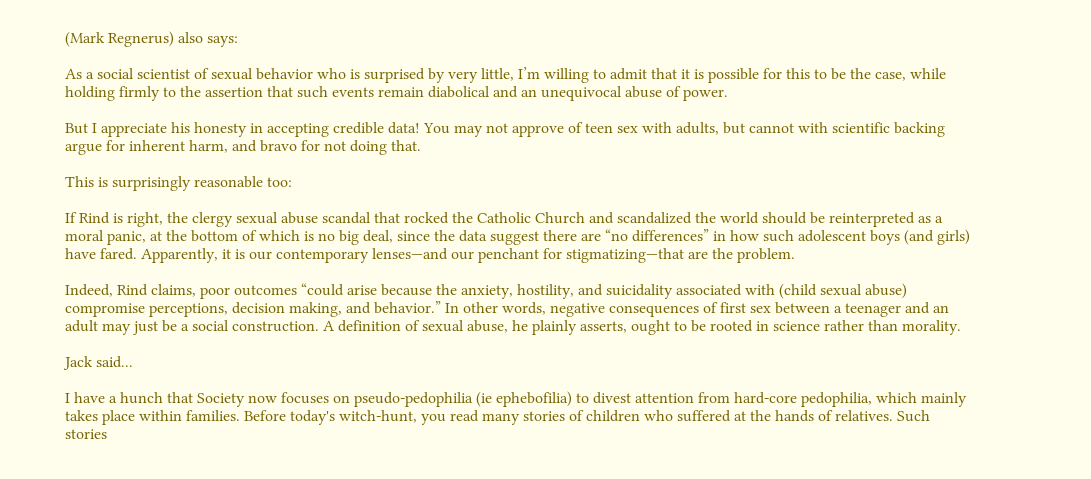(Mark Regnerus) also says:

As a social scientist of sexual behavior who is surprised by very little, I’m willing to admit that it is possible for this to be the case, while holding firmly to the assertion that such events remain diabolical and an unequivocal abuse of power.

But I appreciate his honesty in accepting credible data! You may not approve of teen sex with adults, but cannot with scientific backing argue for inherent harm, and bravo for not doing that.

This is surprisingly reasonable too:

If Rind is right, the clergy sexual abuse scandal that rocked the Catholic Church and scandalized the world should be reinterpreted as a moral panic, at the bottom of which is no big deal, since the data suggest there are “no differences” in how such adolescent boys (and girls) have fared. Apparently, it is our contemporary lenses—and our penchant for stigmatizing—that are the problem.

Indeed, Rind claims, poor outcomes “could arise because the anxiety, hostility, and suicidality associated with (child sexual abuse) compromise perceptions, decision making, and behavior.” In other words, negative consequences of first sex between a teenager and an adult may just be a social construction. A definition of sexual abuse, he plainly asserts, ought to be rooted in science rather than morality.

Jack said...

I have a hunch that Society now focuses on pseudo-pedophilia (ie ephebofilia) to divest attention from hard-core pedophilia, which mainly takes place within families. Before today's witch-hunt, you read many stories of children who suffered at the hands of relatives. Such stories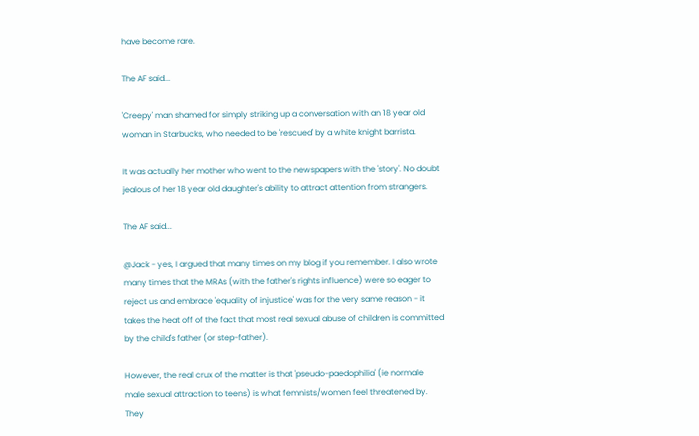have become rare.

The AF said...

'Creepy' man shamed for simply striking up a conversation with an 18 year old woman in Starbucks, who needed to be 'rescued' by a white knight barrista.

It was actually her mother who went to the newspapers with the 'story'. No doubt jealous of her 18 year old daughter's ability to attract attention from strangers.

The AF said...

@Jack - yes, I argued that many times on my blog if you remember. I also wrote many times that the MRAs (with the father's rights influence) were so eager to reject us and embrace 'equality of injustice' was for the very same reason - it takes the heat off of the fact that most real sexual abuse of children is committed by the child's father (or step-father).

However, the real crux of the matter is that 'pseudo-paedophilia' (ie normale male sexual attraction to teens) is what femnists/women feel threatened by. They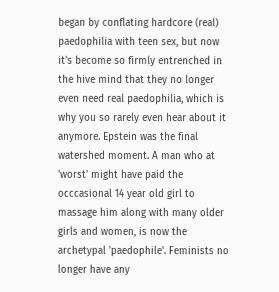began by conflating hardcore (real) paedophilia with teen sex, but now it's become so firmly entrenched in the hive mind that they no longer even need real paedophilia, which is why you so rarely even hear about it anymore. Epstein was the final watershed moment. A man who at 'worst' might have paid the occcasional 14 year old girl to massage him along with many older girls and women, is now the archetypal 'paedophile'. Feminists no longer have any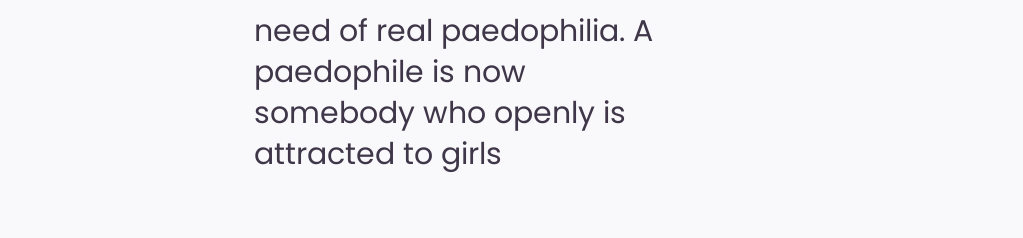need of real paedophilia. A paedophile is now somebody who openly is attracted to girls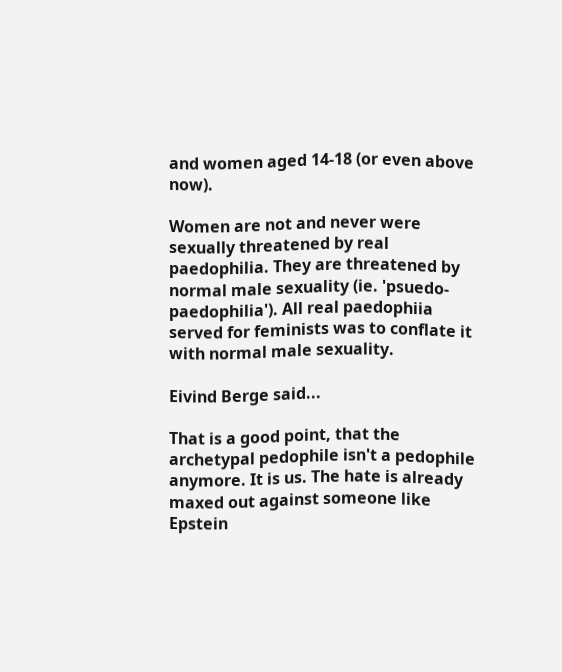and women aged 14-18 (or even above now).

Women are not and never were sexually threatened by real paedophilia. They are threatened by normal male sexuality (ie. 'psuedo-paedophilia'). All real paedophiia served for feminists was to conflate it with normal male sexuality.

Eivind Berge said...

That is a good point, that the archetypal pedophile isn't a pedophile anymore. It is us. The hate is already maxed out against someone like Epstein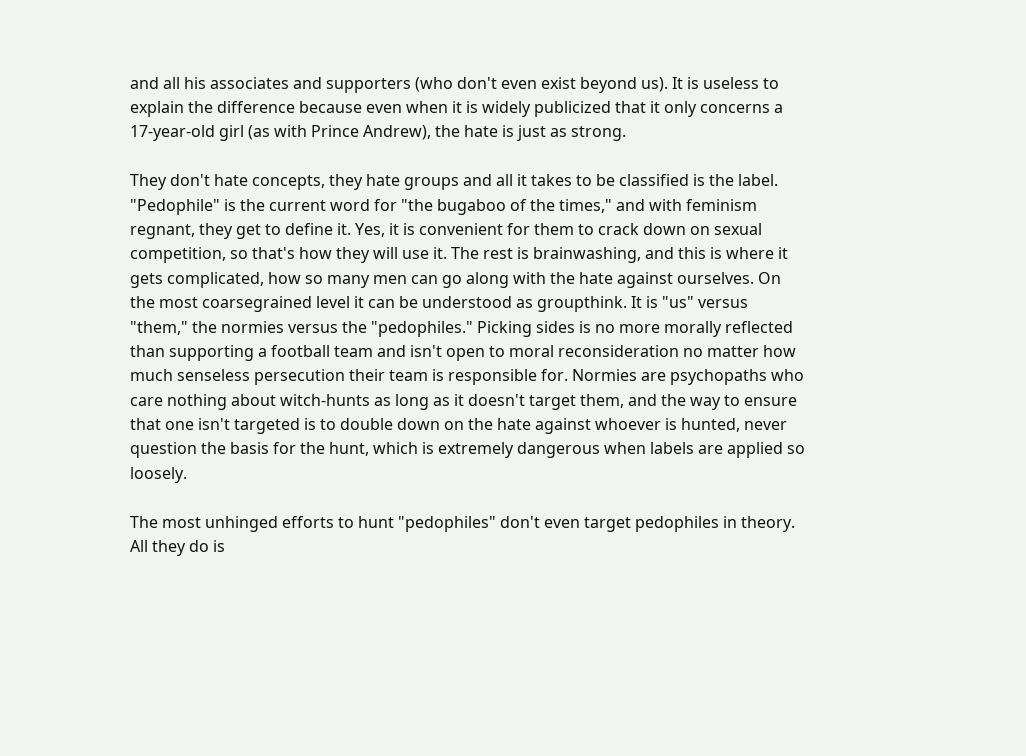and all his associates and supporters (who don't even exist beyond us). It is useless to explain the difference because even when it is widely publicized that it only concerns a 17-year-old girl (as with Prince Andrew), the hate is just as strong.

They don't hate concepts, they hate groups and all it takes to be classified is the label. "Pedophile" is the current word for "the bugaboo of the times," and with feminism regnant, they get to define it. Yes, it is convenient for them to crack down on sexual competition, so that's how they will use it. The rest is brainwashing, and this is where it gets complicated, how so many men can go along with the hate against ourselves. On the most coarsegrained level it can be understood as groupthink. It is "us" versus "them," the normies versus the "pedophiles." Picking sides is no more morally reflected than supporting a football team and isn't open to moral reconsideration no matter how much senseless persecution their team is responsible for. Normies are psychopaths who care nothing about witch-hunts as long as it doesn't target them, and the way to ensure that one isn't targeted is to double down on the hate against whoever is hunted, never question the basis for the hunt, which is extremely dangerous when labels are applied so loosely.

The most unhinged efforts to hunt "pedophiles" don't even target pedophiles in theory. All they do is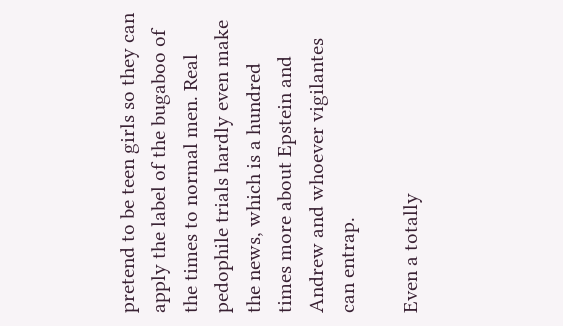pretend to be teen girls so they can apply the label of the bugaboo of the times to normal men. Real pedophile trials hardly even make the news, which is a hundred times more about Epstein and Andrew and whoever vigilantes can entrap.

Even a totally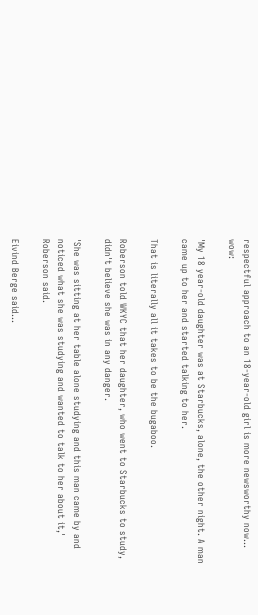respectful approach to an 18-year-old girl is more newsworthy now... wow:

'My 18 year-old daughter was at Starbucks, alone, the other night. A man came up to her and started talking to her.

That is literally all it takes to be the bugaboo.

Roberson told WKYC that her daughter, who went to Starbucks to study, didn't believe she was in any danger.

'She was sitting at her table alone studying and this man came by and noticed what she was studying and wanted to talk to her about it,' Roberson said.

Eivind Berge said...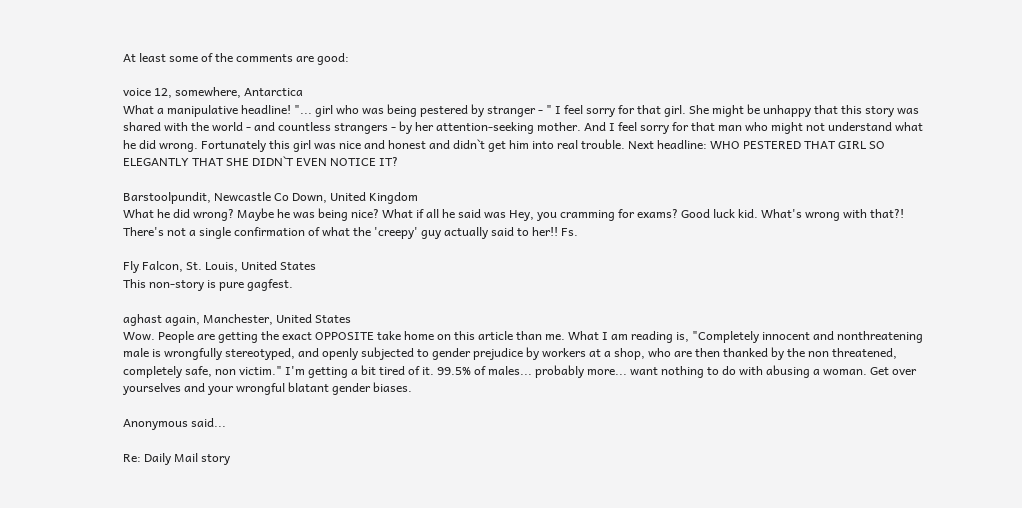At least some of the comments are good:

voice 12, somewhere, Antarctica
What a manipulative headline! "... girl who was being pestered by stranger - " I feel sorry for that girl. She might be unhappy that this story was shared with the world - and countless strangers - by her attention-seeking mother. And I feel sorry for that man who might not understand what he did wrong. Fortunately this girl was nice and honest and didn`t get him into real trouble. Next headline: WHO PESTERED THAT GIRL SO ELEGANTLY THAT SHE DIDN`T EVEN NOTICE IT?

Barstoolpundit, Newcastle Co Down, United Kingdom
What he did wrong? Maybe he was being nice? What if all he said was Hey, you cramming for exams? Good luck kid. What's wrong with that?! There's not a single confirmation of what the 'creepy' guy actually said to her!! Fs.

Fly Falcon, St. Louis, United States
This non-story is pure gagfest.

aghast again, Manchester, United States
Wow. People are getting the exact OPPOSITE take home on this article than me. What I am reading is, "Completely innocent and nonthreatening male is wrongfully stereotyped, and openly subjected to gender prejudice by workers at a shop, who are then thanked by the non threatened, completely safe, non victim." I'm getting a bit tired of it. 99.5% of males... probably more... want nothing to do with abusing a woman. Get over yourselves and your wrongful blatant gender biases.

Anonymous said...

Re: Daily Mail story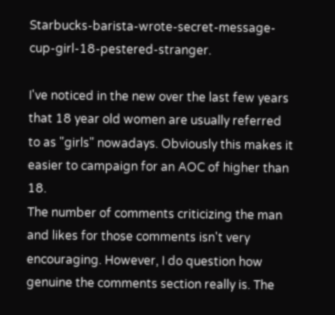Starbucks-barista-wrote-secret-message-cup-girl-18-pestered-stranger.

I've noticed in the new over the last few years that 18 year old women are usually referred to as "girls" nowadays. Obviously this makes it easier to campaign for an AOC of higher than 18.
The number of comments criticizing the man and likes for those comments isn't very encouraging. However, I do question how genuine the comments section really is. The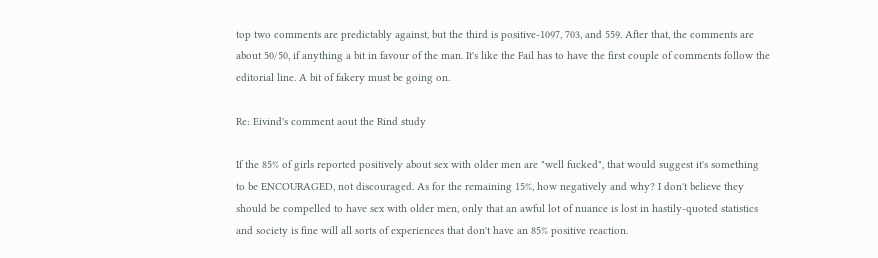top two comments are predictably against, but the third is positive-1097, 703, and 559. After that, the comments are about 50/50, if anything a bit in favour of the man. It's like the Fail has to have the first couple of comments follow the editorial line. A bit of fakery must be going on.

Re: Eivind's comment aout the Rind study

If the 85% of girls reported positively about sex with older men are "well fucked", that would suggest it's something to be ENCOURAGED, not discouraged. As for the remaining 15%, how negatively and why? I don't believe they should be compelled to have sex with older men, only that an awful lot of nuance is lost in hastily-quoted statistics and society is fine will all sorts of experiences that don't have an 85% positive reaction.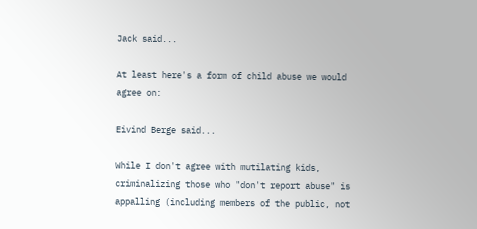Jack said...

At least here's a form of child abuse we would agree on:

Eivind Berge said...

While I don't agree with mutilating kids, criminalizing those who "don't report abuse" is appalling (including members of the public, not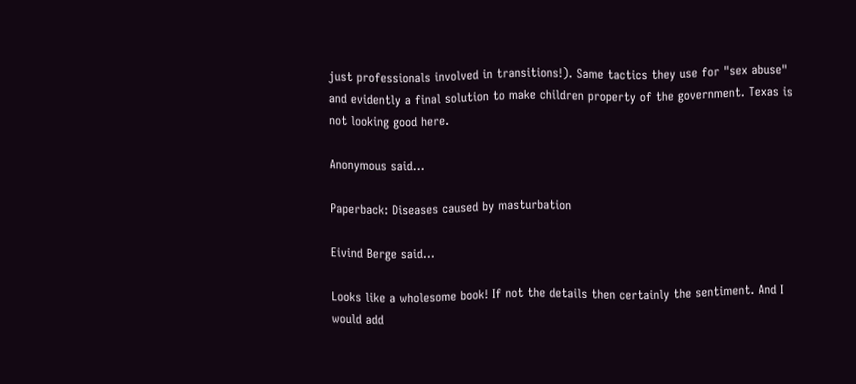just professionals involved in transitions!). Same tactics they use for "sex abuse" and evidently a final solution to make children property of the government. Texas is not looking good here.

Anonymous said...

Paperback: Diseases caused by masturbation

Eivind Berge said...

Looks like a wholesome book! If not the details then certainly the sentiment. And I would add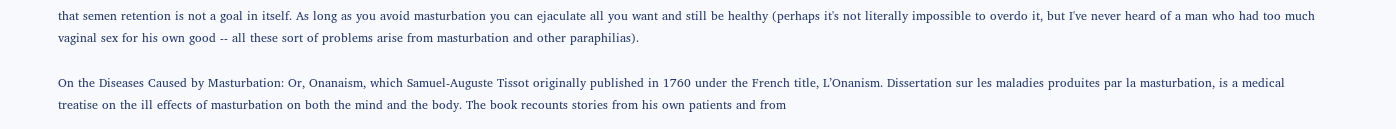that semen retention is not a goal in itself. As long as you avoid masturbation you can ejaculate all you want and still be healthy (perhaps it's not literally impossible to overdo it, but I've never heard of a man who had too much vaginal sex for his own good -- all these sort of problems arise from masturbation and other paraphilias).

On the Diseases Caused by Masturbation: Or, Onanaism, which Samuel-Auguste Tissot originally published in 1760 under the French title, L’Onanism. Dissertation sur les maladies produites par la masturbation, is a medical treatise on the ill effects of masturbation on both the mind and the body. The book recounts stories from his own patients and from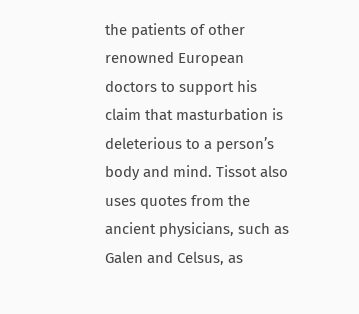the patients of other renowned European doctors to support his claim that masturbation is deleterious to a person’s body and mind. Tissot also uses quotes from the ancient physicians, such as Galen and Celsus, as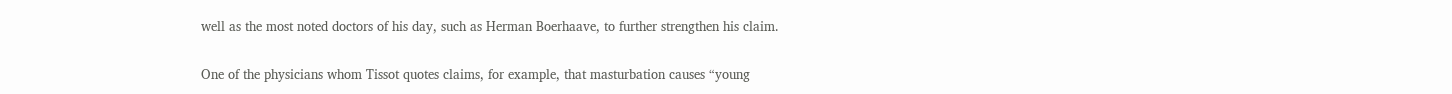well as the most noted doctors of his day, such as Herman Boerhaave, to further strengthen his claim.

One of the physicians whom Tissot quotes claims, for example, that masturbation causes “young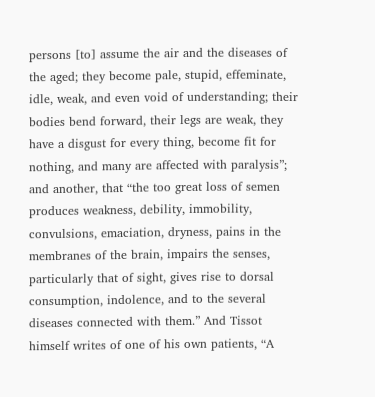persons [to] assume the air and the diseases of the aged; they become pale, stupid, effeminate, idle, weak, and even void of understanding; their bodies bend forward, their legs are weak, they have a disgust for every thing, become fit for nothing, and many are affected with paralysis”; and another, that “the too great loss of semen produces weakness, debility, immobility, convulsions, emaciation, dryness, pains in the membranes of the brain, impairs the senses, particularly that of sight, gives rise to dorsal consumption, indolence, and to the several diseases connected with them.” And Tissot himself writes of one of his own patients, “A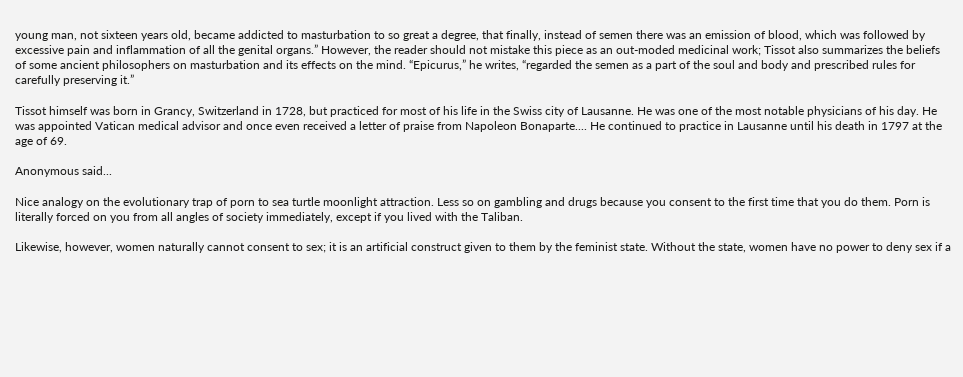young man, not sixteen years old, became addicted to masturbation to so great a degree, that finally, instead of semen there was an emission of blood, which was followed by excessive pain and inflammation of all the genital organs.” However, the reader should not mistake this piece as an out-moded medicinal work; Tissot also summarizes the beliefs of some ancient philosophers on masturbation and its effects on the mind. “Epicurus,” he writes, “regarded the semen as a part of the soul and body and prescribed rules for carefully preserving it.”

Tissot himself was born in Grancy, Switzerland in 1728, but practiced for most of his life in the Swiss city of Lausanne. He was one of the most notable physicians of his day. He was appointed Vatican medical advisor and once even received a letter of praise from Napoleon Bonaparte.... He continued to practice in Lausanne until his death in 1797 at the age of 69.

Anonymous said...

Nice analogy on the evolutionary trap of porn to sea turtle moonlight attraction. Less so on gambling and drugs because you consent to the first time that you do them. Porn is literally forced on you from all angles of society immediately, except if you lived with the Taliban.

Likewise, however, women naturally cannot consent to sex; it is an artificial construct given to them by the feminist state. Without the state, women have no power to deny sex if a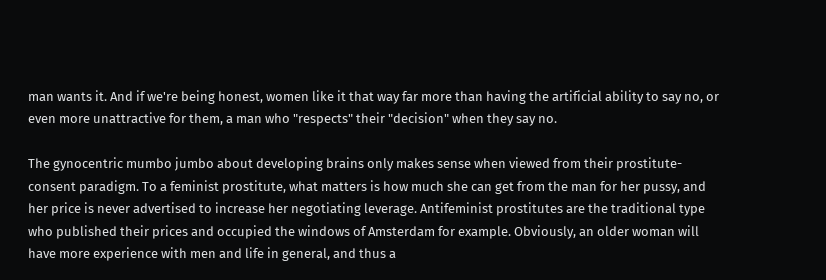man wants it. And if we're being honest, women like it that way far more than having the artificial ability to say no, or even more unattractive for them, a man who "respects" their "decision" when they say no.

The gynocentric mumbo jumbo about developing brains only makes sense when viewed from their prostitute-consent paradigm. To a feminist prostitute, what matters is how much she can get from the man for her pussy, and her price is never advertised to increase her negotiating leverage. Antifeminist prostitutes are the traditional type who published their prices and occupied the windows of Amsterdam for example. Obviously, an older woman will have more experience with men and life in general, and thus a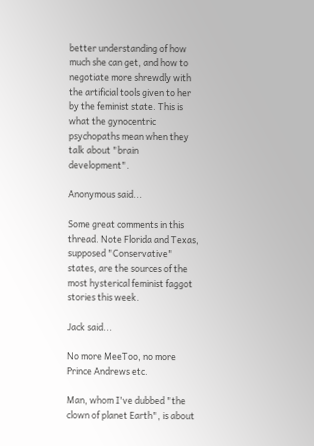better understanding of how much she can get, and how to negotiate more shrewdly with the artificial tools given to her by the feminist state. This is what the gynocentric psychopaths mean when they talk about "brain development".

Anonymous said...

Some great comments in this thread. Note Florida and Texas, supposed "Conservative" states, are the sources of the most hysterical feminist faggot stories this week.

Jack said...

No more MeeToo, no more Prince Andrews etc.

Man, whom I've dubbed "the clown of planet Earth", is about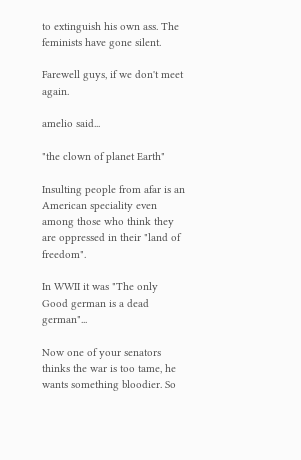to extinguish his own ass. The feminists have gone silent.

Farewell guys, if we don't meet again.

amelio said...

"the clown of planet Earth"

Insulting people from afar is an American speciality even among those who think they are oppressed in their "land of freedom".

In WWII it was "The only Good german is a dead german"...

Now one of your senators thinks the war is too tame, he wants something bloodier. So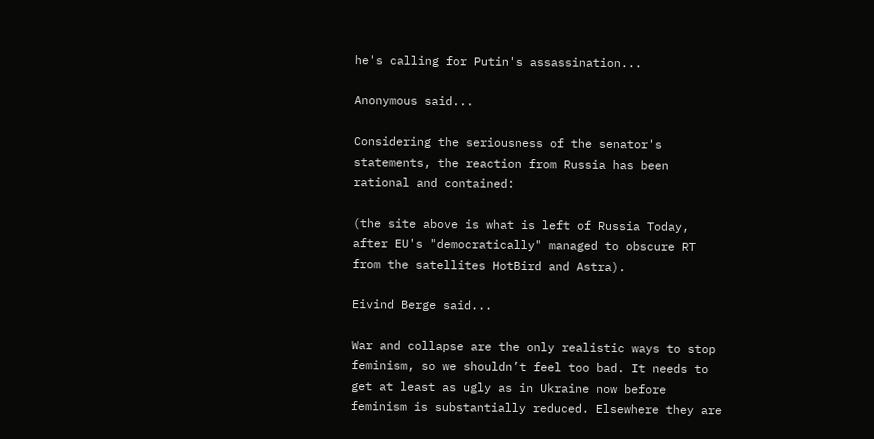he's calling for Putin's assassination...

Anonymous said...

Considering the seriousness of the senator's statements, the reaction from Russia has been rational and contained:

(the site above is what is left of Russia Today, after EU's "democratically" managed to obscure RT from the satellites HotBird and Astra).

Eivind Berge said...

War and collapse are the only realistic ways to stop feminism, so we shouldn’t feel too bad. It needs to get at least as ugly as in Ukraine now before feminism is substantially reduced. Elsewhere they are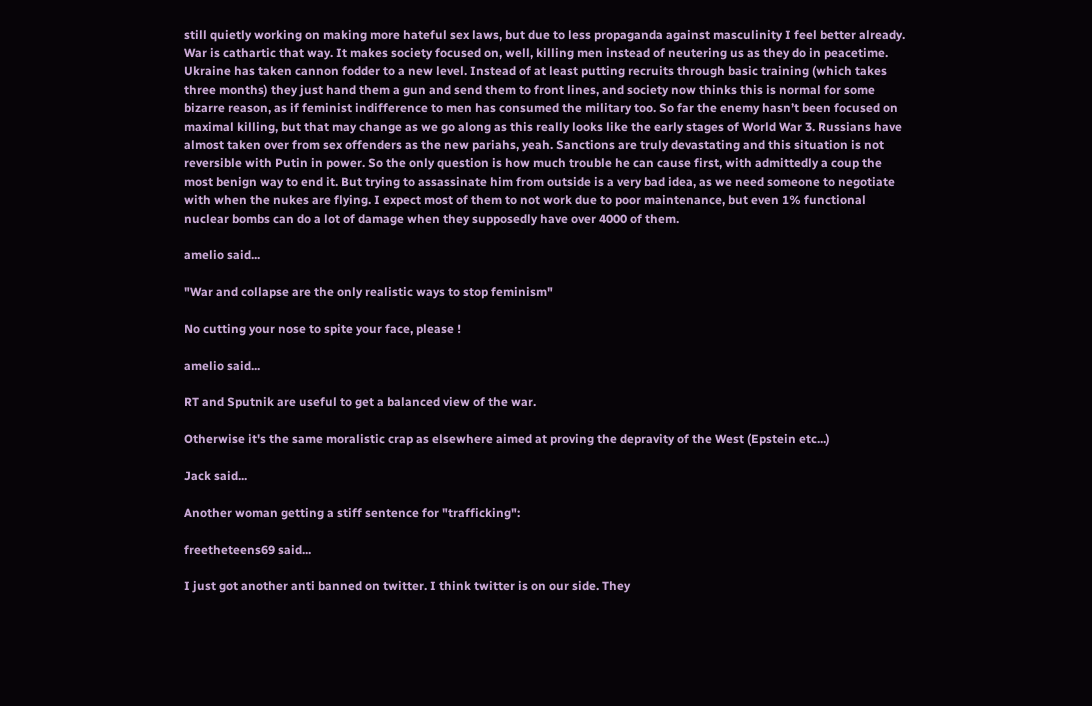still quietly working on making more hateful sex laws, but due to less propaganda against masculinity I feel better already. War is cathartic that way. It makes society focused on, well, killing men instead of neutering us as they do in peacetime. Ukraine has taken cannon fodder to a new level. Instead of at least putting recruits through basic training (which takes three months) they just hand them a gun and send them to front lines, and society now thinks this is normal for some bizarre reason, as if feminist indifference to men has consumed the military too. So far the enemy hasn’t been focused on maximal killing, but that may change as we go along as this really looks like the early stages of World War 3. Russians have almost taken over from sex offenders as the new pariahs, yeah. Sanctions are truly devastating and this situation is not reversible with Putin in power. So the only question is how much trouble he can cause first, with admittedly a coup the most benign way to end it. But trying to assassinate him from outside is a very bad idea, as we need someone to negotiate with when the nukes are flying. I expect most of them to not work due to poor maintenance, but even 1% functional nuclear bombs can do a lot of damage when they supposedly have over 4000 of them.

amelio said...

"War and collapse are the only realistic ways to stop feminism"

No cutting your nose to spite your face, please !

amelio said...

RT and Sputnik are useful to get a balanced view of the war.

Otherwise it's the same moralistic crap as elsewhere aimed at proving the depravity of the West (Epstein etc...)

Jack said...

Another woman getting a stiff sentence for "trafficking":

freetheteens69 said...

I just got another anti banned on twitter. I think twitter is on our side. They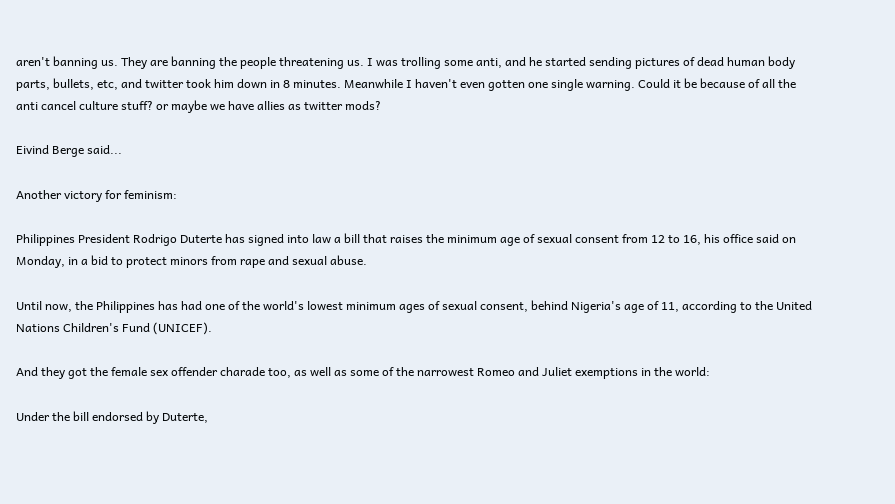aren't banning us. They are banning the people threatening us. I was trolling some anti, and he started sending pictures of dead human body parts, bullets, etc, and twitter took him down in 8 minutes. Meanwhile I haven't even gotten one single warning. Could it be because of all the anti cancel culture stuff? or maybe we have allies as twitter mods?

Eivind Berge said...

Another victory for feminism:

Philippines President Rodrigo Duterte has signed into law a bill that raises the minimum age of sexual consent from 12 to 16, his office said on Monday, in a bid to protect minors from rape and sexual abuse.

Until now, the Philippines has had one of the world's lowest minimum ages of sexual consent, behind Nigeria's age of 11, according to the United Nations Children's Fund (UNICEF).

And they got the female sex offender charade too, as well as some of the narrowest Romeo and Juliet exemptions in the world:

Under the bill endorsed by Duterte,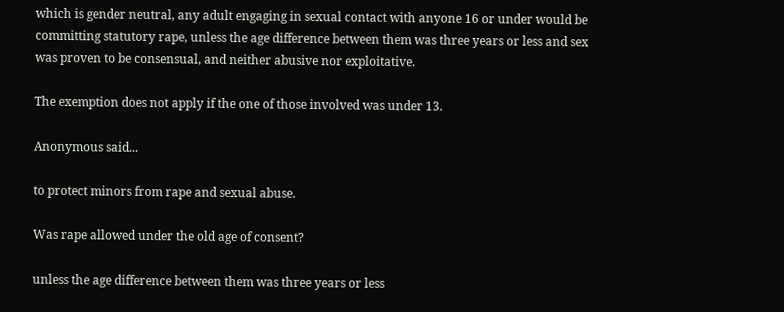which is gender neutral, any adult engaging in sexual contact with anyone 16 or under would be committing statutory rape, unless the age difference between them was three years or less and sex was proven to be consensual, and neither abusive nor exploitative.

The exemption does not apply if the one of those involved was under 13.

Anonymous said...

to protect minors from rape and sexual abuse.

Was rape allowed under the old age of consent?

unless the age difference between them was three years or less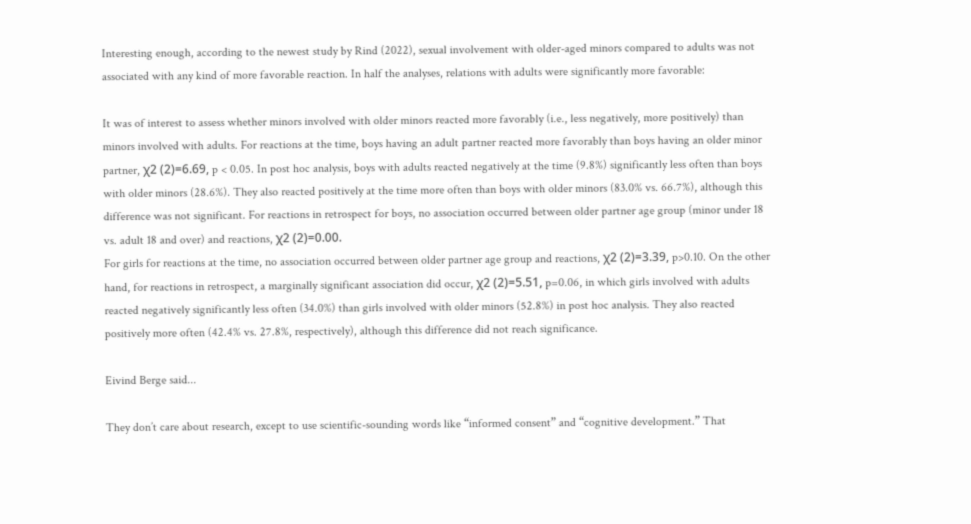Interesting enough, according to the newest study by Rind (2022), sexual involvement with older-aged minors compared to adults was not associated with any kind of more favorable reaction. In half the analyses, relations with adults were significantly more favorable:

It was of interest to assess whether minors involved with older minors reacted more favorably (i.e., less negatively, more positively) than minors involved with adults. For reactions at the time, boys having an adult partner reacted more favorably than boys having an older minor partner, χ2 (2)=6.69, p < 0.05. In post hoc analysis, boys with adults reacted negatively at the time (9.8%) significantly less often than boys with older minors (28.6%). They also reacted positively at the time more often than boys with older minors (83.0% vs. 66.7%), although this difference was not significant. For reactions in retrospect for boys, no association occurred between older partner age group (minor under 18 vs. adult 18 and over) and reactions, χ2 (2)=0.00.
For girls for reactions at the time, no association occurred between older partner age group and reactions, χ2 (2)=3.39, p>0.10. On the other hand, for reactions in retrospect, a marginally significant association did occur, χ2 (2)=5.51, p=0.06, in which girls involved with adults reacted negatively significantly less often (34.0%) than girls involved with older minors (52.8%) in post hoc analysis. They also reacted positively more often (42.4% vs. 27.8%, respectively), although this difference did not reach significance.

Eivind Berge said...

They don’t care about research, except to use scientific-sounding words like “informed consent” and “cognitive development.” That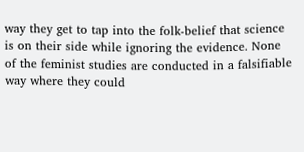way they get to tap into the folk-belief that science is on their side while ignoring the evidence. None of the feminist studies are conducted in a falsifiable way where they could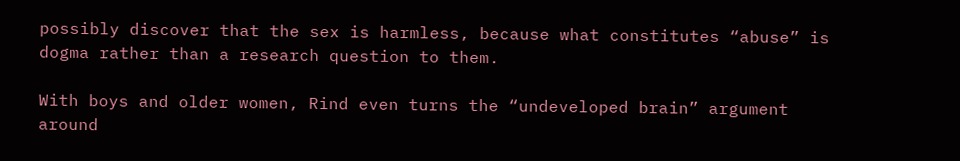possibly discover that the sex is harmless, because what constitutes “abuse” is dogma rather than a research question to them.

With boys and older women, Rind even turns the “undeveloped brain” argument around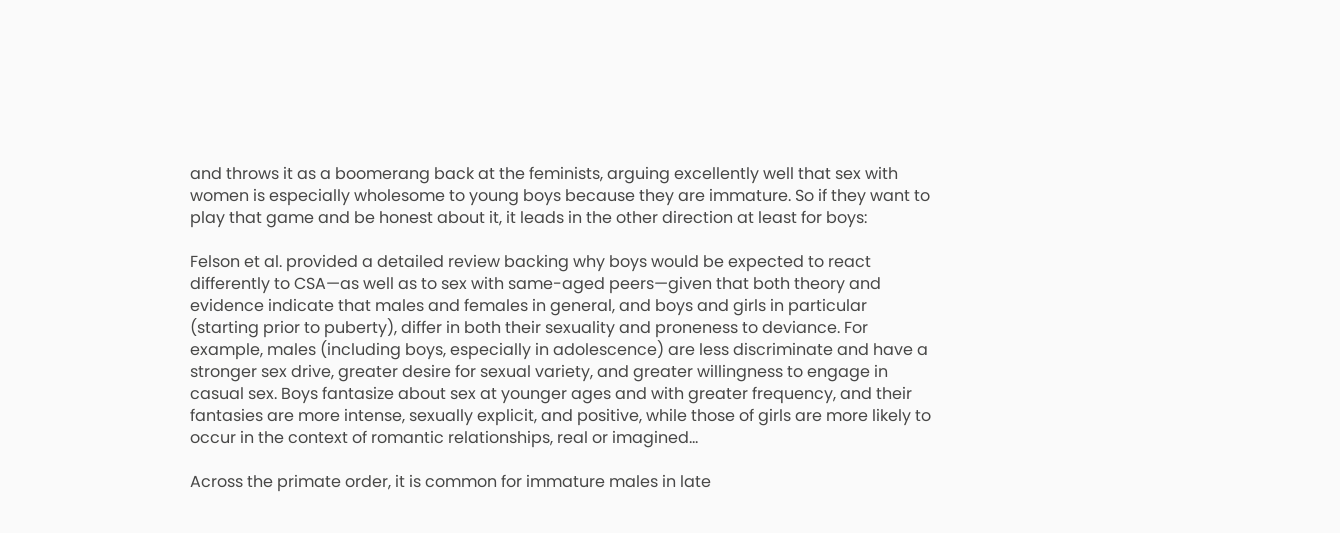and throws it as a boomerang back at the feminists, arguing excellently well that sex with women is especially wholesome to young boys because they are immature. So if they want to play that game and be honest about it, it leads in the other direction at least for boys:

Felson et al. provided a detailed review backing why boys would be expected to react differently to CSA—as well as to sex with same-aged peers—given that both theory and evidence indicate that males and females in general, and boys and girls in particular (starting prior to puberty), differ in both their sexuality and proneness to deviance. For example, males (including boys, especially in adolescence) are less discriminate and have a stronger sex drive, greater desire for sexual variety, and greater willingness to engage in casual sex. Boys fantasize about sex at younger ages and with greater frequency, and their fantasies are more intense, sexually explicit, and positive, while those of girls are more likely to occur in the context of romantic relationships, real or imagined...

Across the primate order, it is common for immature males in late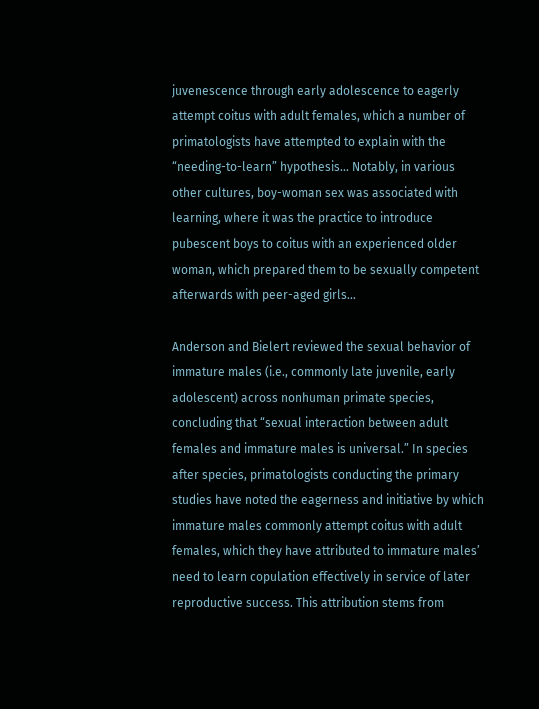juvenescence through early adolescence to eagerly attempt coitus with adult females, which a number of primatologists have attempted to explain with the “needing-to-learn” hypothesis... Notably, in various other cultures, boy-woman sex was associated with learning, where it was the practice to introduce pubescent boys to coitus with an experienced older woman, which prepared them to be sexually competent afterwards with peer-aged girls...

Anderson and Bielert reviewed the sexual behavior of immature males (i.e., commonly late juvenile, early adolescent) across nonhuman primate species, concluding that “sexual interaction between adult females and immature males is universal.” In species after species, primatologists conducting the primary studies have noted the eagerness and initiative by which immature males commonly attempt coitus with adult females, which they have attributed to immature males’ need to learn copulation effectively in service of later reproductive success. This attribution stems from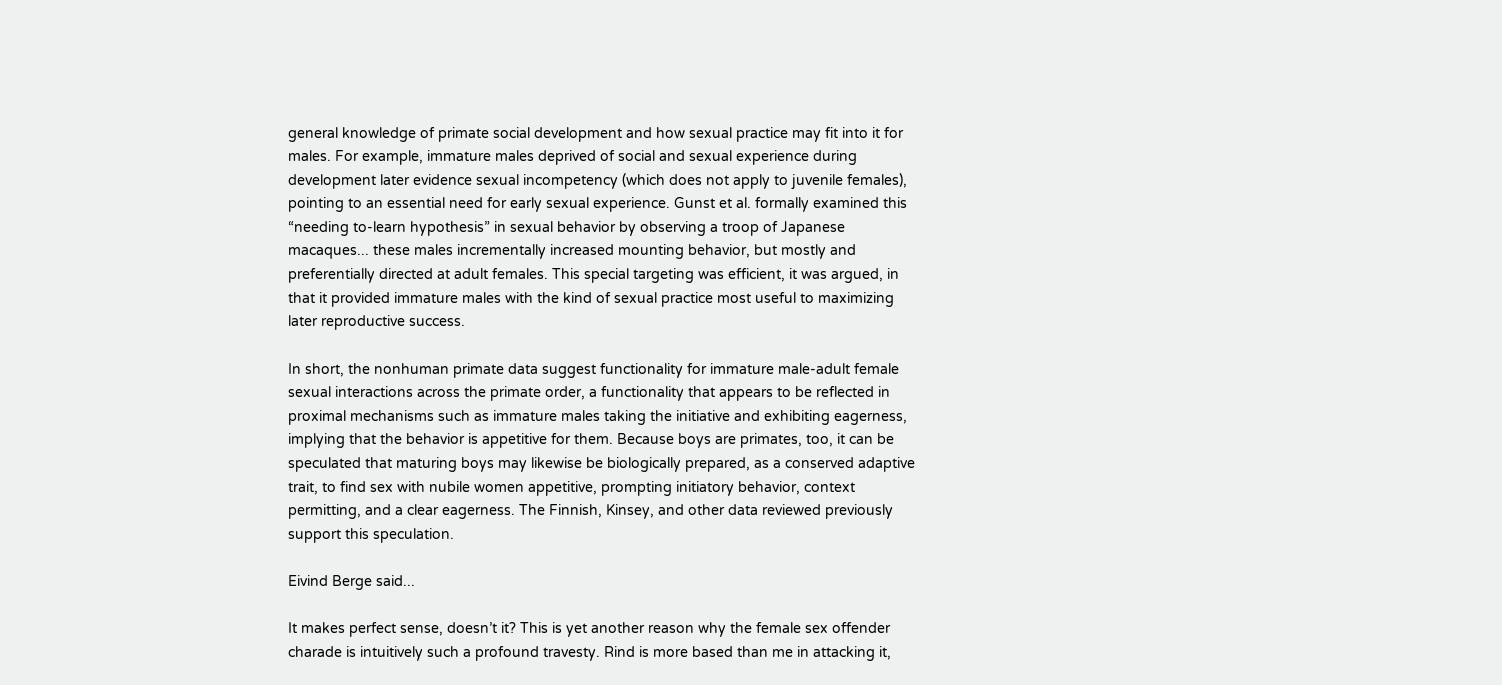general knowledge of primate social development and how sexual practice may fit into it for males. For example, immature males deprived of social and sexual experience during development later evidence sexual incompetency (which does not apply to juvenile females), pointing to an essential need for early sexual experience. Gunst et al. formally examined this “needing to-learn hypothesis” in sexual behavior by observing a troop of Japanese macaques... these males incrementally increased mounting behavior, but mostly and preferentially directed at adult females. This special targeting was efficient, it was argued, in that it provided immature males with the kind of sexual practice most useful to maximizing later reproductive success.

In short, the nonhuman primate data suggest functionality for immature male-adult female sexual interactions across the primate order, a functionality that appears to be reflected in proximal mechanisms such as immature males taking the initiative and exhibiting eagerness, implying that the behavior is appetitive for them. Because boys are primates, too, it can be speculated that maturing boys may likewise be biologically prepared, as a conserved adaptive trait, to find sex with nubile women appetitive, prompting initiatory behavior, context permitting, and a clear eagerness. The Finnish, Kinsey, and other data reviewed previously support this speculation.

Eivind Berge said...

It makes perfect sense, doesn’t it? This is yet another reason why the female sex offender charade is intuitively such a profound travesty. Rind is more based than me in attacking it,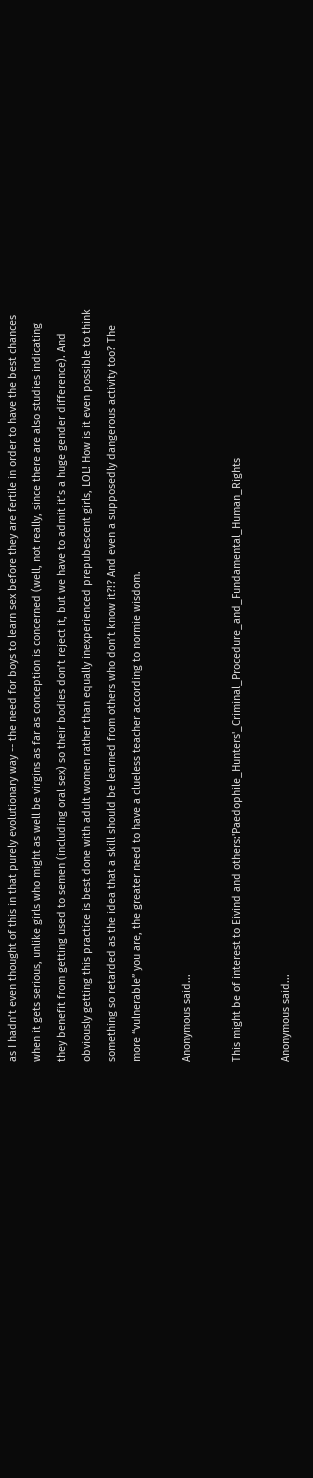as I hadn’t even thought of this in that purely evolutionary way -- the need for boys to learn sex before they are fertile in order to have the best chances when it gets serious, unlike girls who might as well be virgins as far as conception is concerned (well, not really, since there are also studies indicating they benefit from getting used to semen (including oral sex) so their bodies don’t reject it, but we have to admit it’s a huge gender difference). And obviously getting this practice is best done with adult women rather than equally inexperienced prepubescent girls, LOL! How is it even possible to think something so retarded as the idea that a skill should be learned from others who don’t know it?!? And even a supposedly dangerous activity too? The more “vulnerable” you are, the greater need to have a clueless teacher according to normie wisdom.

Anonymous said...

This might be of interest to Eivind and others:'Paedophile_Hunters'_Criminal_Procedure_and_Fundamental_Human_Rights

Anonymous said...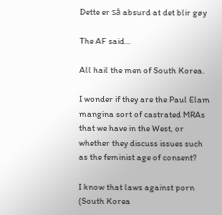Dette er så absurd at det blir gøy

The AF said...

All hail the men of South Korea.

I wonder if they are the Paul Elam mangina sort of castrated MRAs that we have in the West, or whether they discuss issues such as the feminist age of consent?

I know that laws against porn (South Korea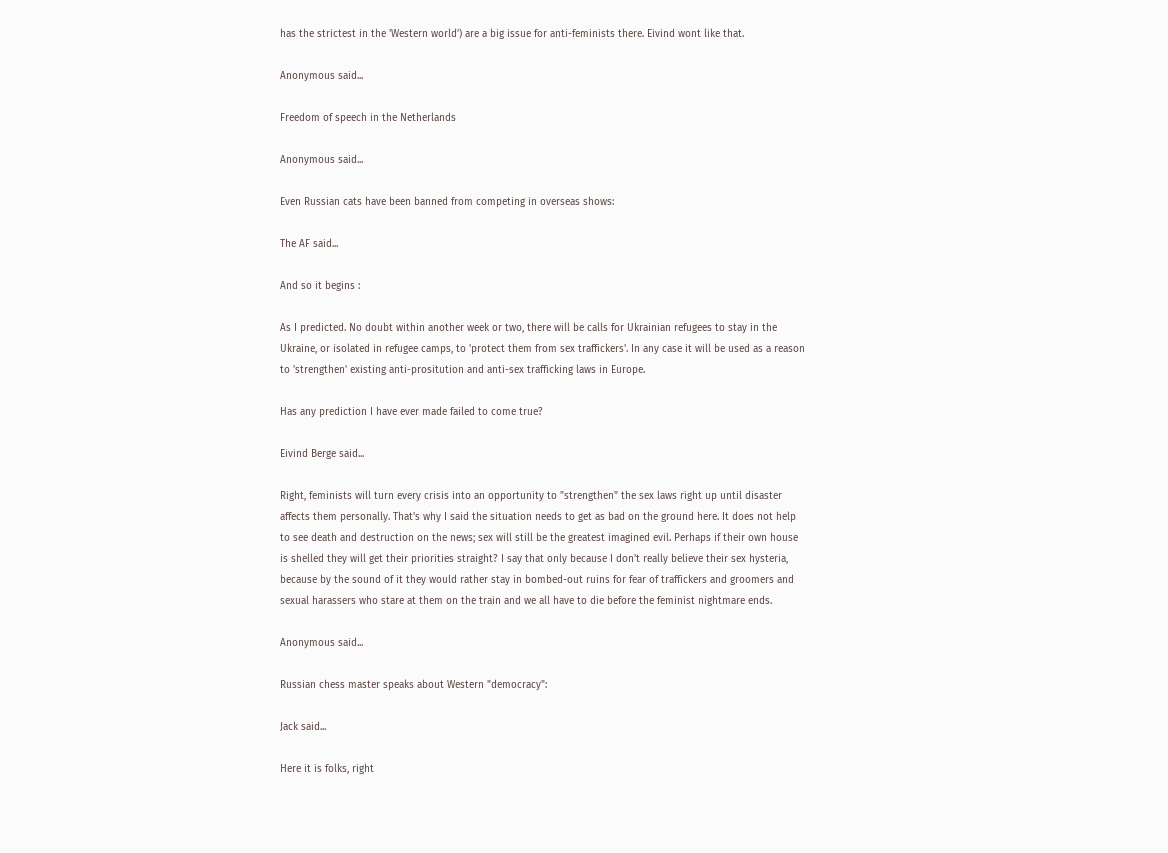has the strictest in the 'Western world') are a big issue for anti-feminists there. Eivind wont like that.

Anonymous said...

Freedom of speech in the Netherlands

Anonymous said...

Even Russian cats have been banned from competing in overseas shows:

The AF said...

And so it begins :

As I predicted. No doubt within another week or two, there will be calls for Ukrainian refugees to stay in the Ukraine, or isolated in refugee camps, to 'protect them from sex traffickers'. In any case it will be used as a reason to 'strengthen' existing anti-prositution and anti-sex trafficking laws in Europe.

Has any prediction I have ever made failed to come true?

Eivind Berge said...

Right, feminists will turn every crisis into an opportunity to "strengthen" the sex laws right up until disaster affects them personally. That's why I said the situation needs to get as bad on the ground here. It does not help to see death and destruction on the news; sex will still be the greatest imagined evil. Perhaps if their own house is shelled they will get their priorities straight? I say that only because I don't really believe their sex hysteria, because by the sound of it they would rather stay in bombed-out ruins for fear of traffickers and groomers and sexual harassers who stare at them on the train and we all have to die before the feminist nightmare ends.

Anonymous said...

Russian chess master speaks about Western "democracy":

Jack said...

Here it is folks, right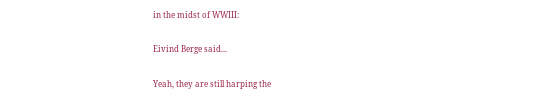in the midst of WWIII:

Eivind Berge said...

Yeah, they are still harping the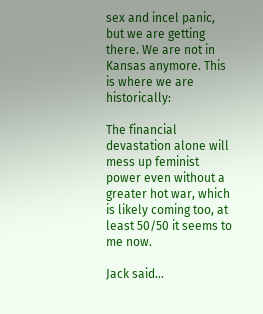sex and incel panic, but we are getting there. We are not in Kansas anymore. This is where we are historically:

The financial devastation alone will mess up feminist power even without a greater hot war, which is likely coming too, at least 50/50 it seems to me now.

Jack said...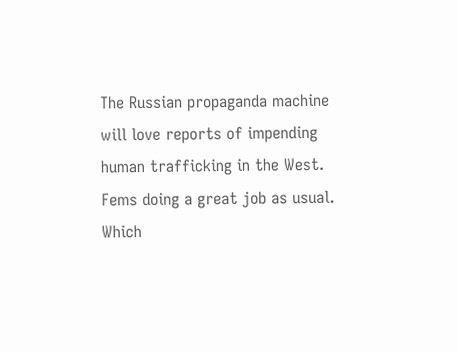The Russian propaganda machine will love reports of impending human trafficking in the West. Fems doing a great job as usual. Which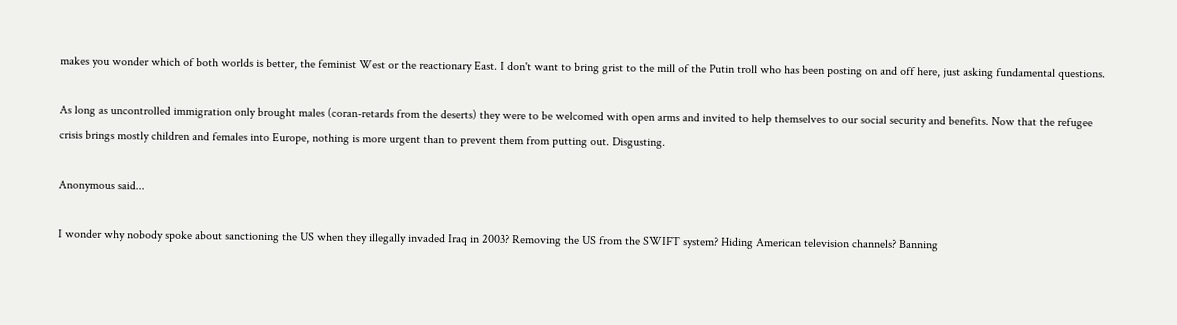makes you wonder which of both worlds is better, the feminist West or the reactionary East. I don't want to bring grist to the mill of the Putin troll who has been posting on and off here, just asking fundamental questions.

As long as uncontrolled immigration only brought males (coran-retards from the deserts) they were to be welcomed with open arms and invited to help themselves to our social security and benefits. Now that the refugee crisis brings mostly children and females into Europe, nothing is more urgent than to prevent them from putting out. Disgusting.

Anonymous said...

I wonder why nobody spoke about sanctioning the US when they illegally invaded Iraq in 2003? Removing the US from the SWIFT system? Hiding American television channels? Banning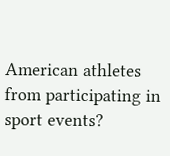American athletes from participating in sport events?